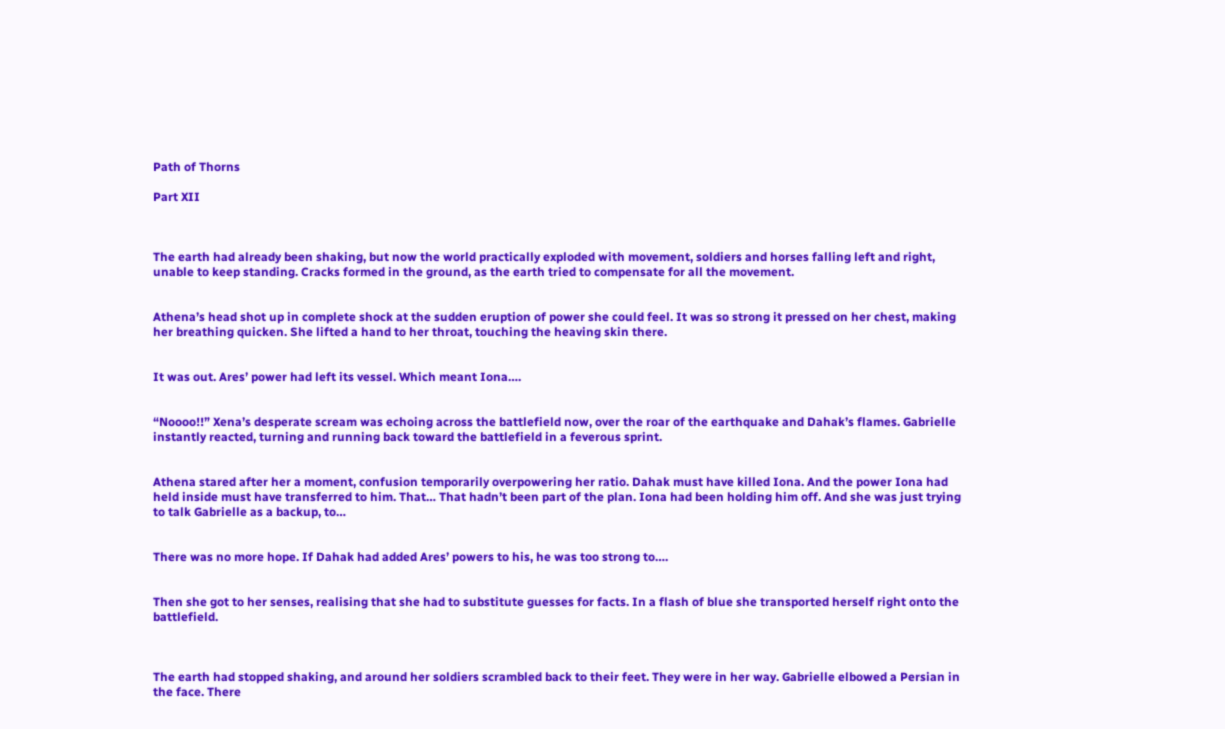Path of Thorns

Part XII



The earth had already been shaking, but now the world practically exploded with movement, soldiers and horses falling left and right, unable to keep standing. Cracks formed in the ground, as the earth tried to compensate for all the movement.


Athena’s head shot up in complete shock at the sudden eruption of power she could feel. It was so strong it pressed on her chest, making her breathing quicken. She lifted a hand to her throat, touching the heaving skin there.


It was out. Ares’ power had left its vessel. Which meant Iona….


“Noooo!!” Xena’s desperate scream was echoing across the battlefield now, over the roar of the earthquake and Dahak’s flames. Gabrielle instantly reacted, turning and running back toward the battlefield in a feverous sprint.


Athena stared after her a moment, confusion temporarily overpowering her ratio. Dahak must have killed Iona. And the power Iona had held inside must have transferred to him. That… That hadn’t been part of the plan. Iona had been holding him off. And she was just trying to talk Gabrielle as a backup, to…


There was no more hope. If Dahak had added Ares’ powers to his, he was too strong to….


Then she got to her senses, realising that she had to substitute guesses for facts. In a flash of blue she transported herself right onto the battlefield.



The earth had stopped shaking, and around her soldiers scrambled back to their feet. They were in her way. Gabrielle elbowed a Persian in the face. There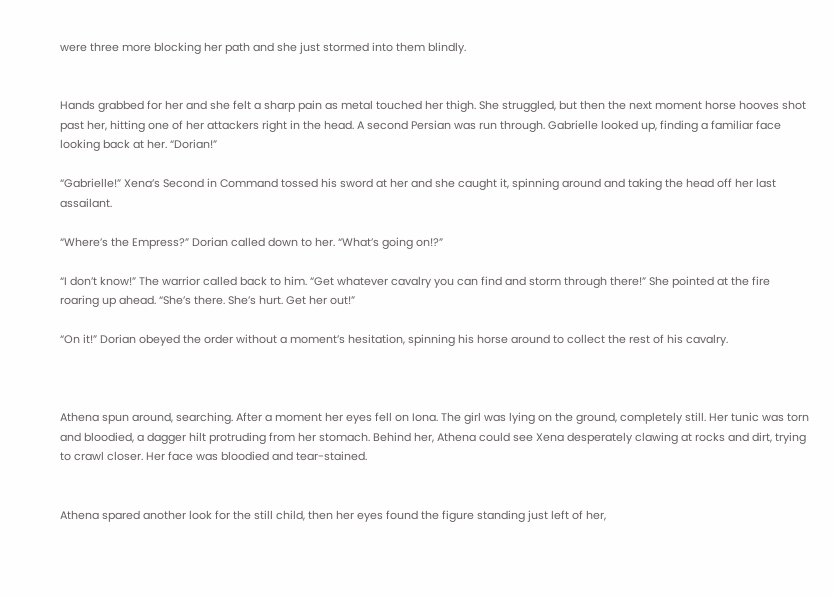were three more blocking her path and she just stormed into them blindly.


Hands grabbed for her and she felt a sharp pain as metal touched her thigh. She struggled, but then the next moment horse hooves shot past her, hitting one of her attackers right in the head. A second Persian was run through. Gabrielle looked up, finding a familiar face looking back at her. “Dorian!”

“Gabrielle!” Xena’s Second in Command tossed his sword at her and she caught it, spinning around and taking the head off her last assailant.

“Where’s the Empress?” Dorian called down to her. “What’s going on!?”

“I don’t know!” The warrior called back to him. “Get whatever cavalry you can find and storm through there!” She pointed at the fire roaring up ahead. “She’s there. She’s hurt. Get her out!”

“On it!” Dorian obeyed the order without a moment’s hesitation, spinning his horse around to collect the rest of his cavalry.



Athena spun around, searching. After a moment her eyes fell on Iona. The girl was lying on the ground, completely still. Her tunic was torn and bloodied, a dagger hilt protruding from her stomach. Behind her, Athena could see Xena desperately clawing at rocks and dirt, trying to crawl closer. Her face was bloodied and tear-stained.


Athena spared another look for the still child, then her eyes found the figure standing just left of her,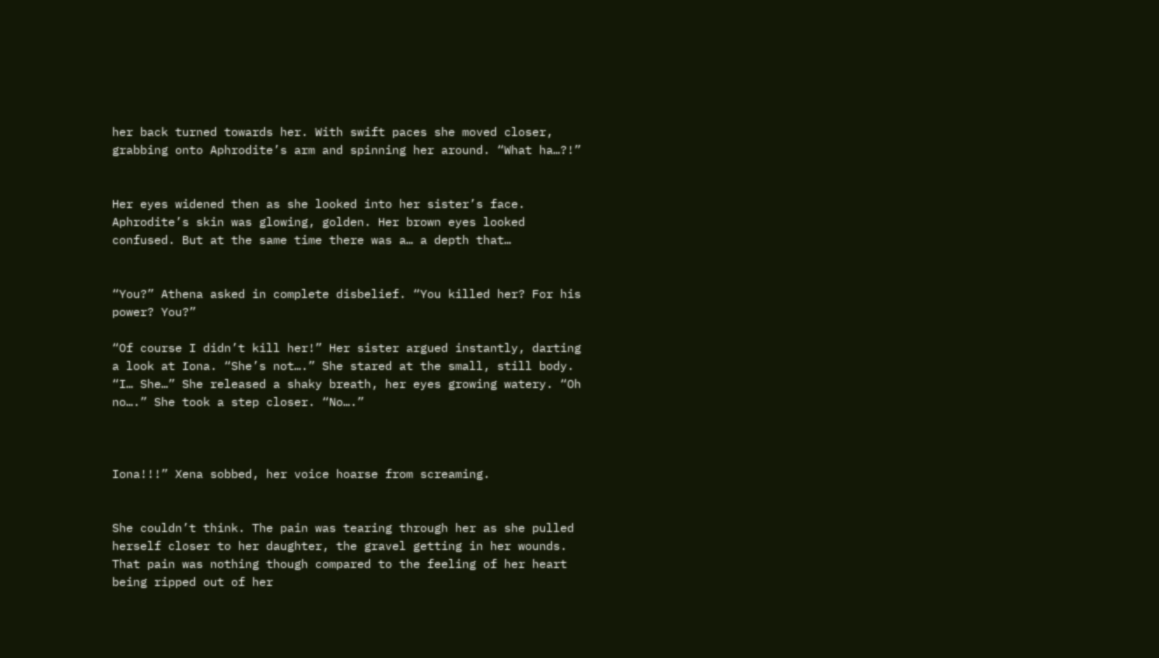her back turned towards her. With swift paces she moved closer, grabbing onto Aphrodite’s arm and spinning her around. “What ha…?!”


Her eyes widened then as she looked into her sister’s face. Aphrodite’s skin was glowing, golden. Her brown eyes looked confused. But at the same time there was a… a depth that…


“You?” Athena asked in complete disbelief. “You killed her? For his power? You?”

“Of course I didn’t kill her!” Her sister argued instantly, darting a look at Iona. “She’s not….” She stared at the small, still body. “I… She…” She released a shaky breath, her eyes growing watery. “Oh no….” She took a step closer. “No….”



Iona!!!” Xena sobbed, her voice hoarse from screaming.


She couldn’t think. The pain was tearing through her as she pulled herself closer to her daughter, the gravel getting in her wounds. That pain was nothing though compared to the feeling of her heart being ripped out of her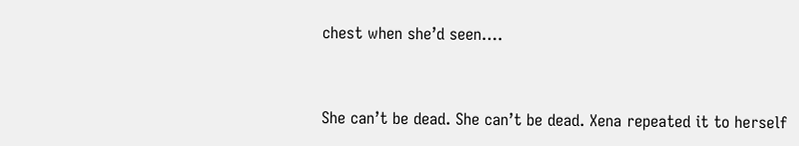chest when she’d seen….


She can’t be dead. She can’t be dead. Xena repeated it to herself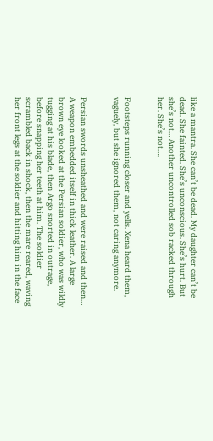like a mantra. She can’t be dead. My daughter can’t be dead. She fainted. She’s unconscious. She’s hurt. But she’s not… Another uncontrolled sob racked through her. She’s not….


Footsteps running closer and yells. Xena heard them, vaguely, but she ignored them, not caring anymore.


Persian swords unsheathed and were raised and then… A weapon embedded itself in thick leather. A large brown eye looked at the Persian soldier, who was wildly tugging at his blade, then Argo snorted in outrage, before snapping her teeth at him. The soldier scrambled back in shock, then the mare reared, waving her front legs at the soldier and hitting him in the face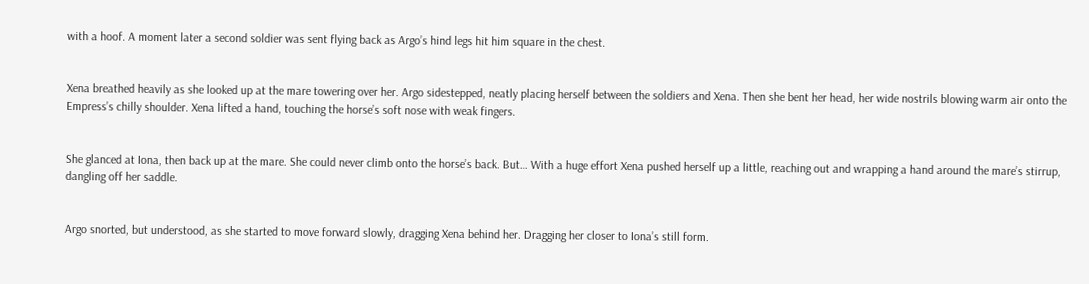with a hoof. A moment later a second soldier was sent flying back as Argo’s hind legs hit him square in the chest.


Xena breathed heavily as she looked up at the mare towering over her. Argo sidestepped, neatly placing herself between the soldiers and Xena. Then she bent her head, her wide nostrils blowing warm air onto the Empress’s chilly shoulder. Xena lifted a hand, touching the horse’s soft nose with weak fingers.


She glanced at Iona, then back up at the mare. She could never climb onto the horse’s back. But… With a huge effort Xena pushed herself up a little, reaching out and wrapping a hand around the mare’s stirrup, dangling off her saddle.


Argo snorted, but understood, as she started to move forward slowly, dragging Xena behind her. Dragging her closer to Iona’s still form.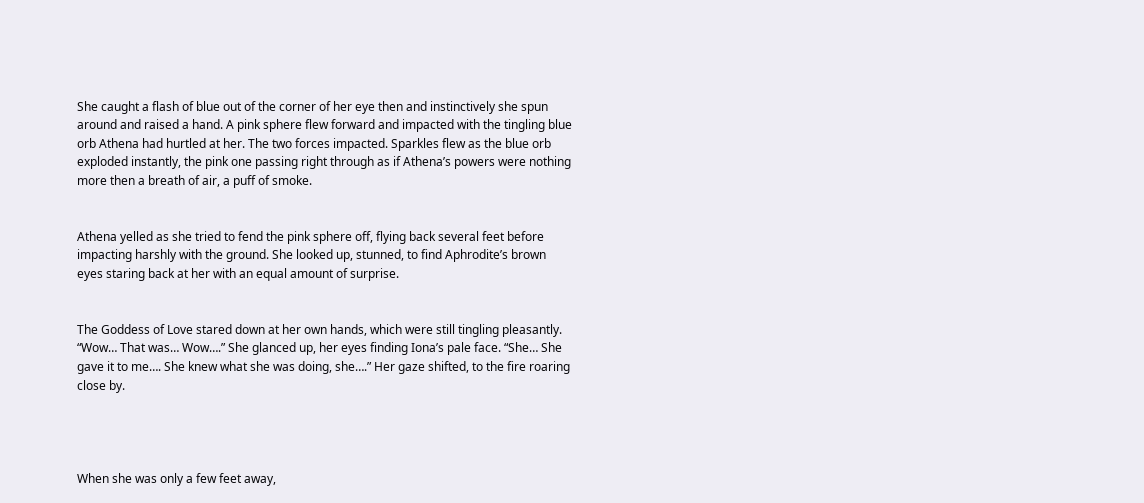She caught a flash of blue out of the corner of her eye then and instinctively she spun around and raised a hand. A pink sphere flew forward and impacted with the tingling blue orb Athena had hurtled at her. The two forces impacted. Sparkles flew as the blue orb exploded instantly, the pink one passing right through as if Athena’s powers were nothing more then a breath of air, a puff of smoke.


Athena yelled as she tried to fend the pink sphere off, flying back several feet before impacting harshly with the ground. She looked up, stunned, to find Aphrodite’s brown eyes staring back at her with an equal amount of surprise.


The Goddess of Love stared down at her own hands, which were still tingling pleasantly. “Wow… That was… Wow….” She glanced up, her eyes finding Iona’s pale face. “She… She gave it to me…. She knew what she was doing, she….” Her gaze shifted, to the fire roaring close by.




When she was only a few feet away,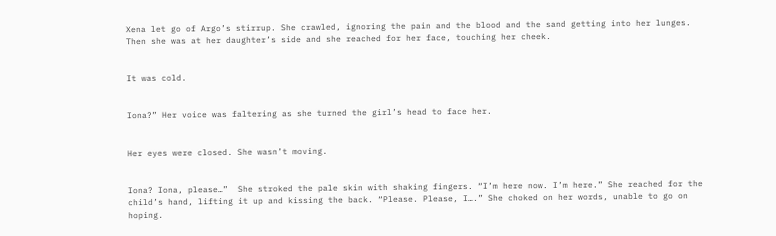Xena let go of Argo’s stirrup. She crawled, ignoring the pain and the blood and the sand getting into her lunges. Then she was at her daughter’s side and she reached for her face, touching her cheek.


It was cold.


Iona?” Her voice was faltering as she turned the girl’s head to face her.


Her eyes were closed. She wasn’t moving.


Iona? Iona, please…”  She stroked the pale skin with shaking fingers. “I’m here now. I’m here.” She reached for the child’s hand, lifting it up and kissing the back. “Please. Please, I….” She choked on her words, unable to go on hoping.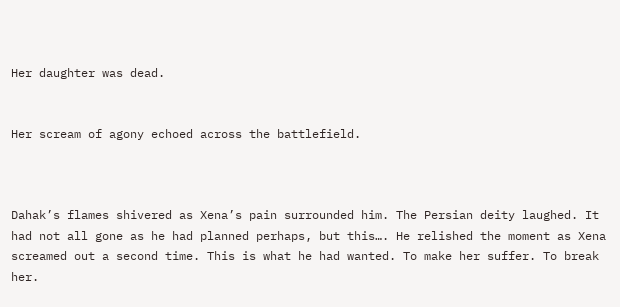Her daughter was dead.


Her scream of agony echoed across the battlefield.



Dahak’s flames shivered as Xena’s pain surrounded him. The Persian deity laughed. It had not all gone as he had planned perhaps, but this…. He relished the moment as Xena screamed out a second time. This is what he had wanted. To make her suffer. To break her.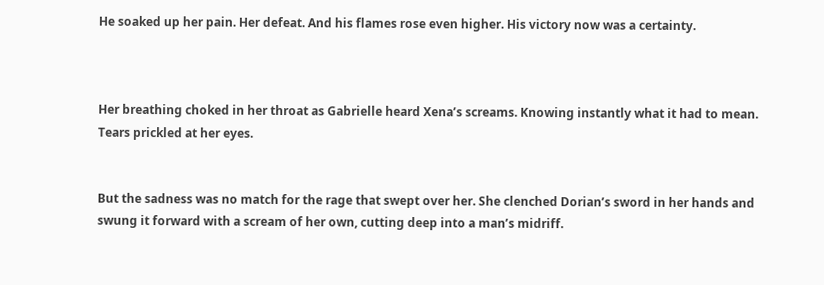He soaked up her pain. Her defeat. And his flames rose even higher. His victory now was a certainty.



Her breathing choked in her throat as Gabrielle heard Xena’s screams. Knowing instantly what it had to mean. Tears prickled at her eyes.


But the sadness was no match for the rage that swept over her. She clenched Dorian’s sword in her hands and swung it forward with a scream of her own, cutting deep into a man’s midriff.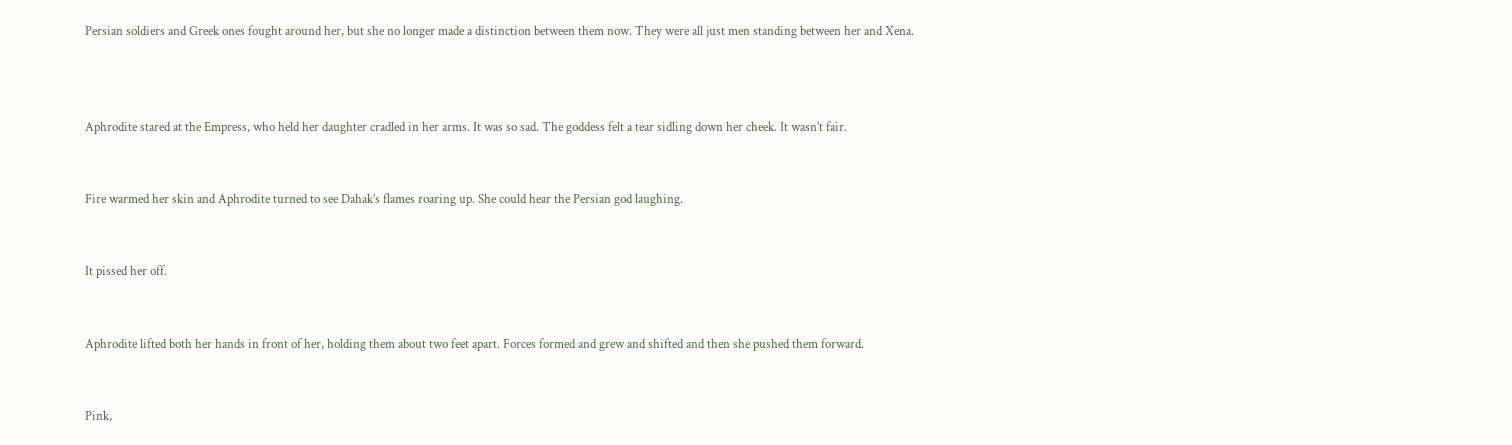Persian soldiers and Greek ones fought around her, but she no longer made a distinction between them now. They were all just men standing between her and Xena.



Aphrodite stared at the Empress, who held her daughter cradled in her arms. It was so sad. The goddess felt a tear sidling down her cheek. It wasn’t fair.


Fire warmed her skin and Aphrodite turned to see Dahak’s flames roaring up. She could hear the Persian god laughing.


It pissed her off.


Aphrodite lifted both her hands in front of her, holding them about two feet apart. Forces formed and grew and shifted and then she pushed them forward.


Pink,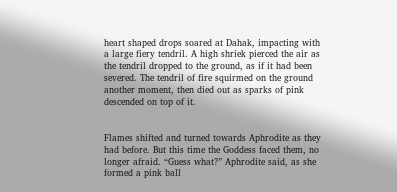heart shaped drops soared at Dahak, impacting with a large fiery tendril. A high shriek pierced the air as the tendril dropped to the ground, as if it had been severed. The tendril of fire squirmed on the ground another moment, then died out as sparks of pink descended on top of it.


Flames shifted and turned towards Aphrodite as they had before. But this time the Goddess faced them, no longer afraid. “Guess what?” Aphrodite said, as she formed a pink ball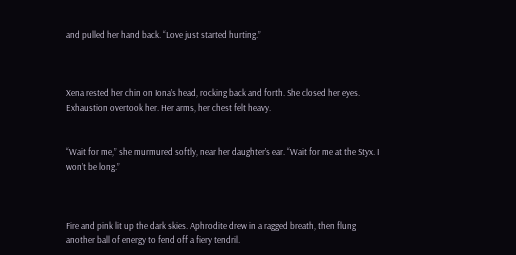and pulled her hand back. “Love just started hurting.”



Xena rested her chin on Iona’s head, rocking back and forth. She closed her eyes. Exhaustion overtook her. Her arms, her chest felt heavy.


“Wait for me,” she murmured softly, near her daughter’s ear. “Wait for me at the Styx. I won’t be long.”



Fire and pink lit up the dark skies. Aphrodite drew in a ragged breath, then flung another ball of energy to fend off a fiery tendril.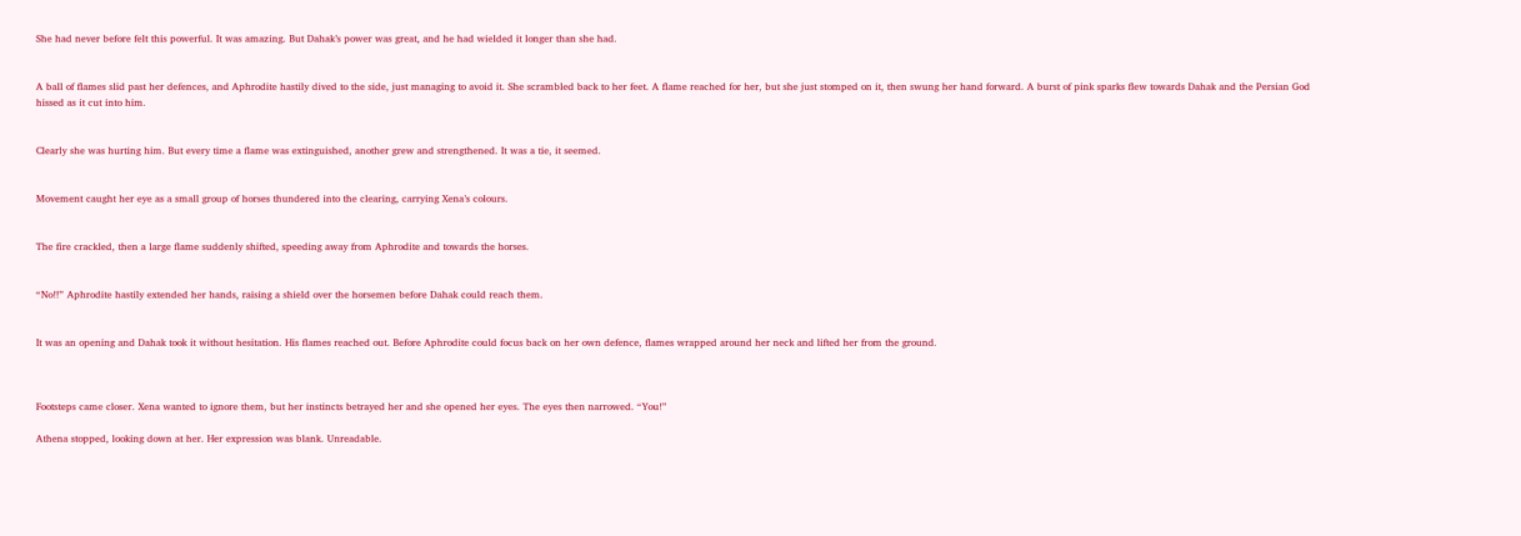She had never before felt this powerful. It was amazing. But Dahak’s power was great, and he had wielded it longer than she had.


A ball of flames slid past her defences, and Aphrodite hastily dived to the side, just managing to avoid it. She scrambled back to her feet. A flame reached for her, but she just stomped on it, then swung her hand forward. A burst of pink sparks flew towards Dahak and the Persian God hissed as it cut into him.


Clearly she was hurting him. But every time a flame was extinguished, another grew and strengthened. It was a tie, it seemed.


Movement caught her eye as a small group of horses thundered into the clearing, carrying Xena’s colours.


The fire crackled, then a large flame suddenly shifted, speeding away from Aphrodite and towards the horses.


“No!!” Aphrodite hastily extended her hands, raising a shield over the horsemen before Dahak could reach them.


It was an opening and Dahak took it without hesitation. His flames reached out. Before Aphrodite could focus back on her own defence, flames wrapped around her neck and lifted her from the ground.



Footsteps came closer. Xena wanted to ignore them, but her instincts betrayed her and she opened her eyes. The eyes then narrowed. “You!”

Athena stopped, looking down at her. Her expression was blank. Unreadable.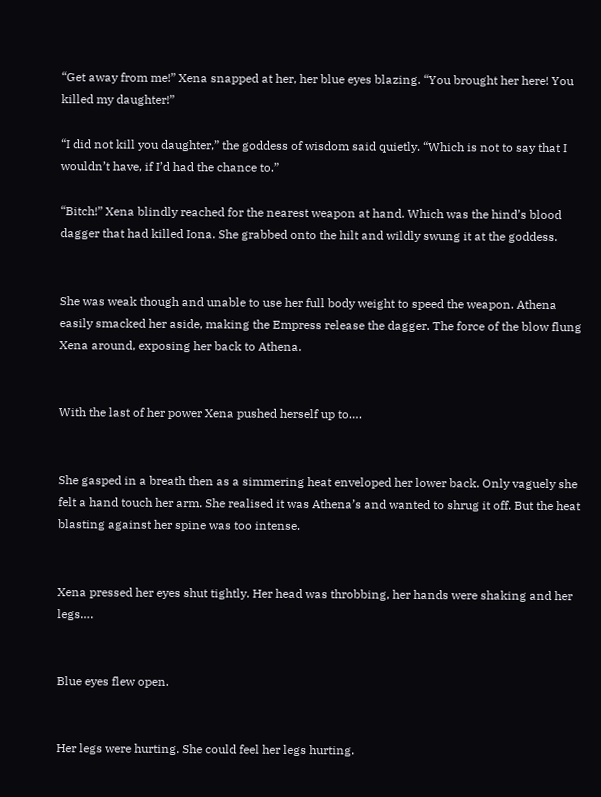“Get away from me!” Xena snapped at her, her blue eyes blazing. “You brought her here! You killed my daughter!”

“I did not kill you daughter,” the goddess of wisdom said quietly. “Which is not to say that I wouldn’t have, if I’d had the chance to.”

“Bitch!” Xena blindly reached for the nearest weapon at hand. Which was the hind’s blood dagger that had killed Iona. She grabbed onto the hilt and wildly swung it at the goddess.


She was weak though and unable to use her full body weight to speed the weapon. Athena easily smacked her aside, making the Empress release the dagger. The force of the blow flung Xena around, exposing her back to Athena.


With the last of her power Xena pushed herself up to….


She gasped in a breath then as a simmering heat enveloped her lower back. Only vaguely she felt a hand touch her arm. She realised it was Athena’s and wanted to shrug it off. But the heat blasting against her spine was too intense.


Xena pressed her eyes shut tightly. Her head was throbbing, her hands were shaking and her legs….


Blue eyes flew open.


Her legs were hurting. She could feel her legs hurting.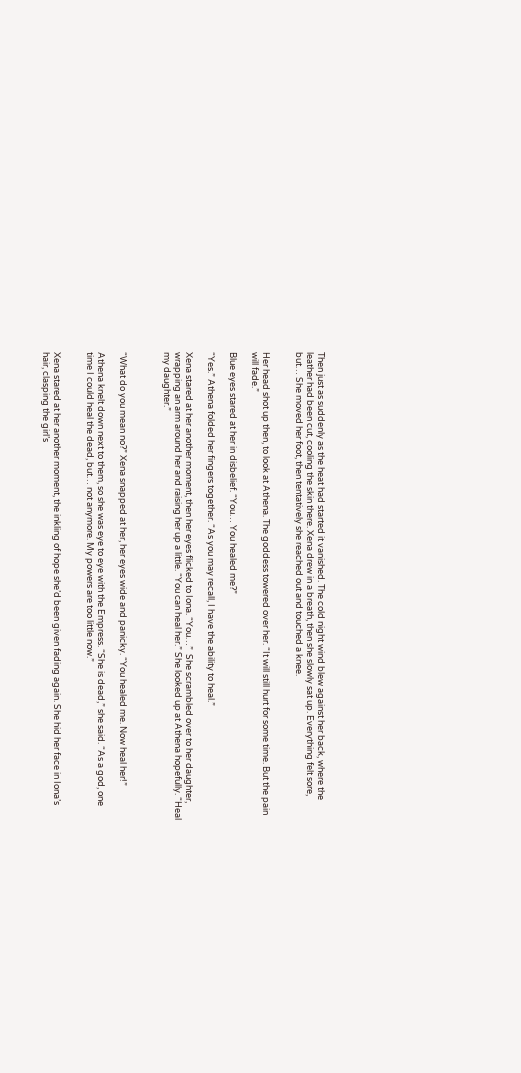Then just as suddenly as the heat had started it vanished. The cold night wind blew against her back, where the leather had been cut, cooling the skin there. Xena drew in a breath, then she slowly sat up. Everything felt sore, but… She moved her foot, then tentatively she reached out and touched a knee.


Her head shot up then, to look at Athena. The goddess towered over her. “It will still hurt for some time. But the pain will fade.”

Blue eyes stared at her in disbelief. “You… You healed me?”

“Yes.” Athena folded her fingers together. “As you may recall, I have the ability to heal.”

Xena stared at her another moment, then her eyes flicked to Iona. “You…”  She scrambled over to her daughter, wrapping an arm around her and raising her up a little. “You can heal her.” She looked up at Athena hopefully. “Heal my daughter.”



“What do you mean no?” Xena snapped at her, her eyes wide and panicky. “You healed me. Now heal her!”

Athena knelt down next to them, so she was eye to eye with the Empress. “She is dead,” she said. “As a god, one time I could heal the dead, but… not anymore. My powers are too little now.”


Xena stared at her another moment, the inkling of hope she’d been given fading again. She hid her face in Iona’s hair, clasping the girl’s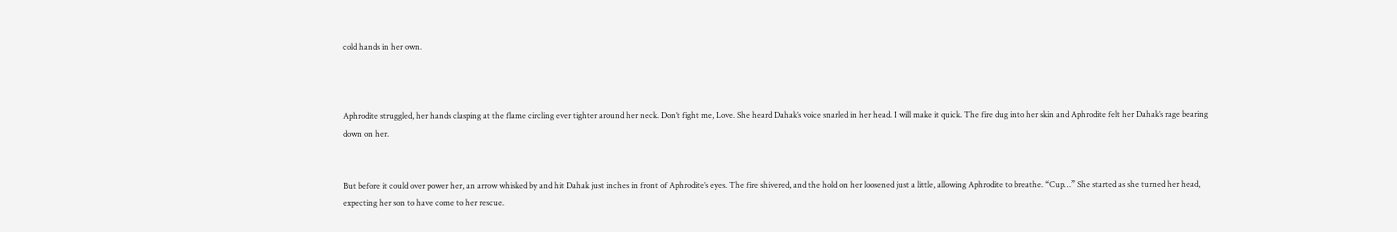cold hands in her own.



Aphrodite struggled, her hands clasping at the flame circling ever tighter around her neck. Don’t fight me, Love. She heard Dahak’s voice snarled in her head. I will make it quick. The fire dug into her skin and Aphrodite felt her Dahak’s rage bearing down on her.


But before it could over power her, an arrow whisked by and hit Dahak just inches in front of Aphrodite’s eyes. The fire shivered, and the hold on her loosened just a little, allowing Aphrodite to breathe. “Cup…” She started as she turned her head, expecting her son to have come to her rescue.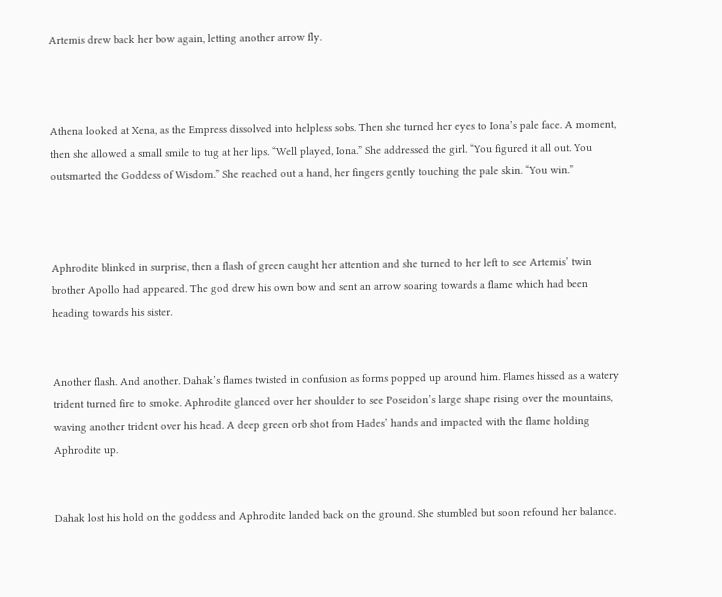Artemis drew back her bow again, letting another arrow fly.



Athena looked at Xena, as the Empress dissolved into helpless sobs. Then she turned her eyes to Iona’s pale face. A moment, then she allowed a small smile to tug at her lips. “Well played, Iona.” She addressed the girl. “You figured it all out. You outsmarted the Goddess of Wisdom.” She reached out a hand, her fingers gently touching the pale skin. “You win.”



Aphrodite blinked in surprise, then a flash of green caught her attention and she turned to her left to see Artemis’ twin brother Apollo had appeared. The god drew his own bow and sent an arrow soaring towards a flame which had been heading towards his sister.


Another flash. And another. Dahak’s flames twisted in confusion as forms popped up around him. Flames hissed as a watery trident turned fire to smoke. Aphrodite glanced over her shoulder to see Poseidon’s large shape rising over the mountains, waving another trident over his head. A deep green orb shot from Hades’ hands and impacted with the flame holding Aphrodite up.


Dahak lost his hold on the goddess and Aphrodite landed back on the ground. She stumbled but soon refound her balance.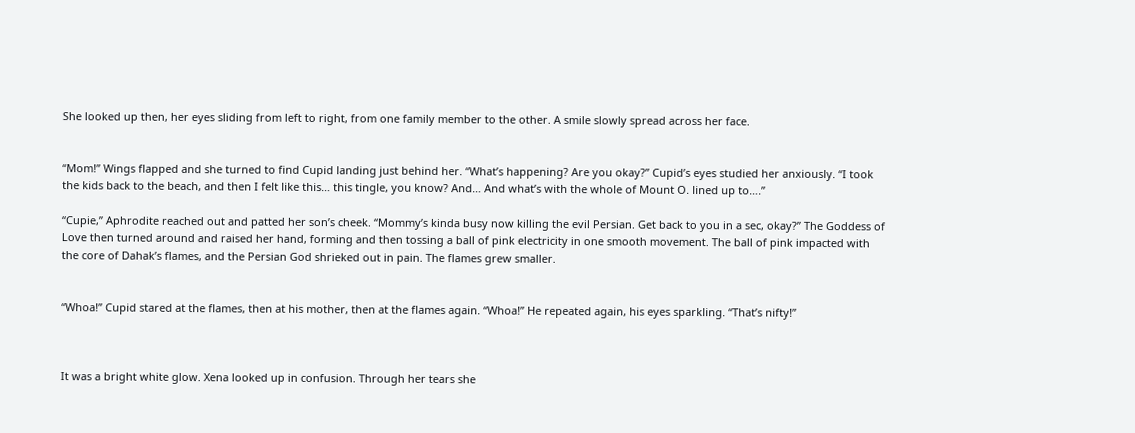She looked up then, her eyes sliding from left to right, from one family member to the other. A smile slowly spread across her face.


“Mom!” Wings flapped and she turned to find Cupid landing just behind her. “What’s happening? Are you okay?” Cupid’s eyes studied her anxiously. “I took the kids back to the beach, and then I felt like this… this tingle, you know? And… And what’s with the whole of Mount O. lined up to….”

“Cupie,” Aphrodite reached out and patted her son’s cheek. “Mommy’s kinda busy now killing the evil Persian. Get back to you in a sec, okay?” The Goddess of Love then turned around and raised her hand, forming and then tossing a ball of pink electricity in one smooth movement. The ball of pink impacted with the core of Dahak’s flames, and the Persian God shrieked out in pain. The flames grew smaller.


“Whoa!” Cupid stared at the flames, then at his mother, then at the flames again. “Whoa!” He repeated again, his eyes sparkling. “That’s nifty!”



It was a bright white glow. Xena looked up in confusion. Through her tears she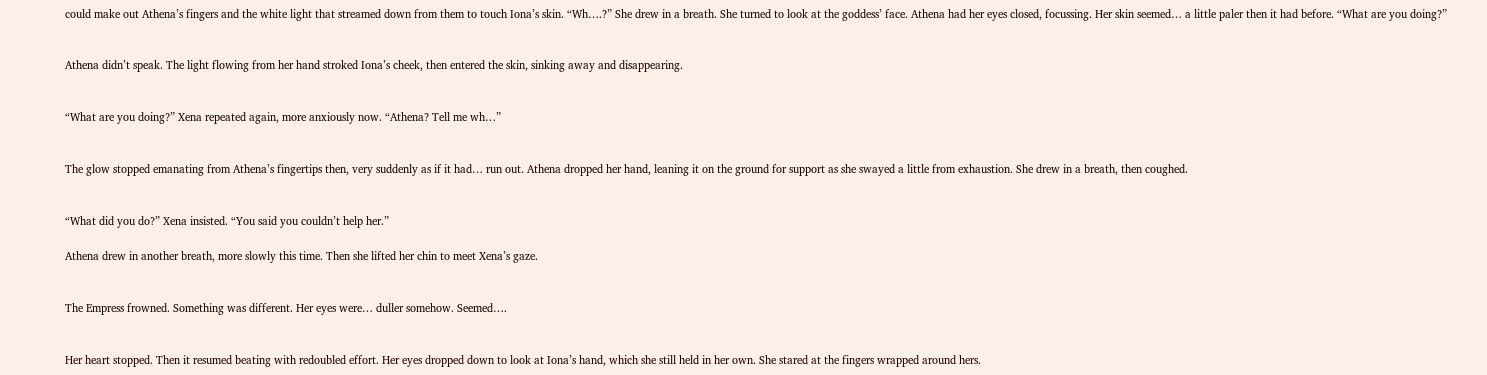could make out Athena’s fingers and the white light that streamed down from them to touch Iona’s skin. “Wh….?” She drew in a breath. She turned to look at the goddess’ face. Athena had her eyes closed, focussing. Her skin seemed… a little paler then it had before. “What are you doing?”


Athena didn’t speak. The light flowing from her hand stroked Iona’s cheek, then entered the skin, sinking away and disappearing.


“What are you doing?” Xena repeated again, more anxiously now. “Athena? Tell me wh…”


The glow stopped emanating from Athena’s fingertips then, very suddenly as if it had… run out. Athena dropped her hand, leaning it on the ground for support as she swayed a little from exhaustion. She drew in a breath, then coughed.


“What did you do?” Xena insisted. “You said you couldn’t help her.”

Athena drew in another breath, more slowly this time. Then she lifted her chin to meet Xena’s gaze.


The Empress frowned. Something was different. Her eyes were… duller somehow. Seemed….


Her heart stopped. Then it resumed beating with redoubled effort. Her eyes dropped down to look at Iona’s hand, which she still held in her own. She stared at the fingers wrapped around hers.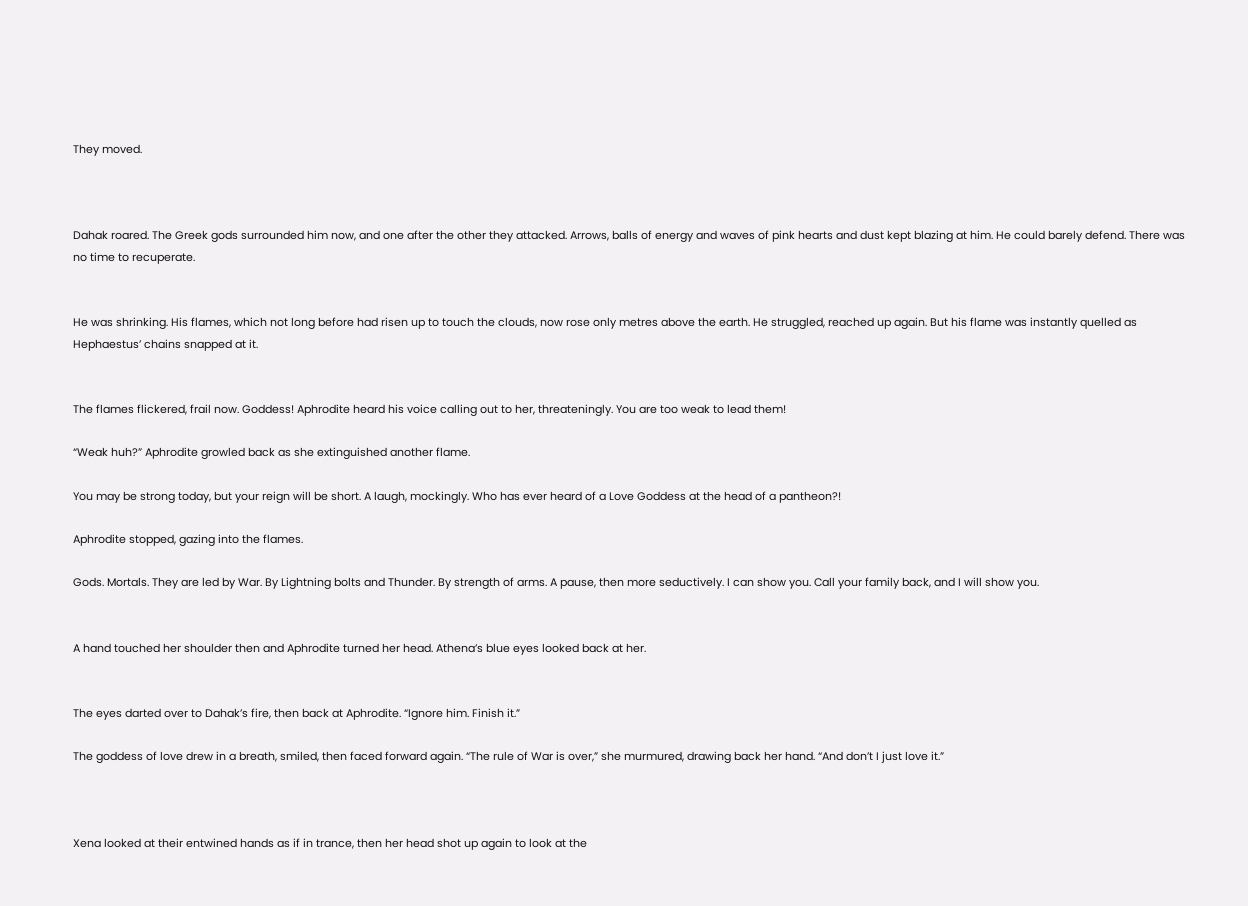They moved.



Dahak roared. The Greek gods surrounded him now, and one after the other they attacked. Arrows, balls of energy and waves of pink hearts and dust kept blazing at him. He could barely defend. There was no time to recuperate.


He was shrinking. His flames, which not long before had risen up to touch the clouds, now rose only metres above the earth. He struggled, reached up again. But his flame was instantly quelled as Hephaestus’ chains snapped at it.


The flames flickered, frail now. Goddess! Aphrodite heard his voice calling out to her, threateningly. You are too weak to lead them!

“Weak huh?” Aphrodite growled back as she extinguished another flame.

You may be strong today, but your reign will be short. A laugh, mockingly. Who has ever heard of a Love Goddess at the head of a pantheon?!

Aphrodite stopped, gazing into the flames.

Gods. Mortals. They are led by War. By Lightning bolts and Thunder. By strength of arms. A pause, then more seductively. I can show you. Call your family back, and I will show you.


A hand touched her shoulder then and Aphrodite turned her head. Athena’s blue eyes looked back at her.


The eyes darted over to Dahak’s fire, then back at Aphrodite. “Ignore him. Finish it.”

The goddess of love drew in a breath, smiled, then faced forward again. “The rule of War is over,” she murmured, drawing back her hand. “And don’t I just love it.”



Xena looked at their entwined hands as if in trance, then her head shot up again to look at the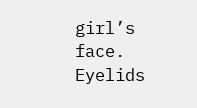girl’s face. Eyelids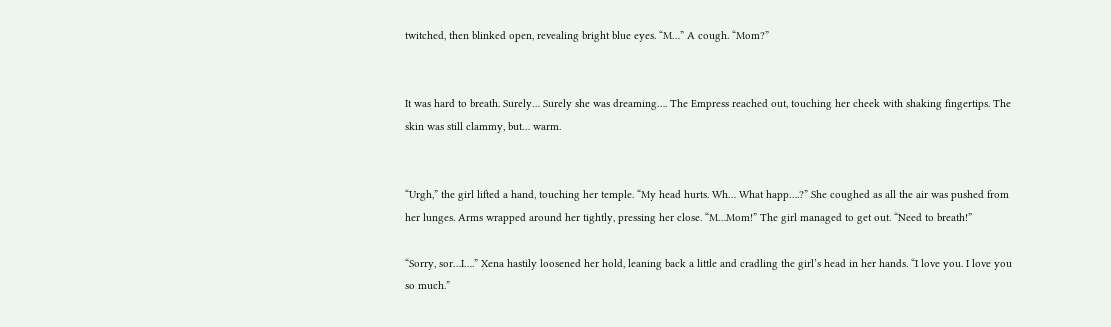twitched, then blinked open, revealing bright blue eyes. “M…” A cough. “Mom?”


It was hard to breath. Surely… Surely she was dreaming…. The Empress reached out, touching her cheek with shaking fingertips. The skin was still clammy, but… warm.


“Urgh,” the girl lifted a hand, touching her temple. “My head hurts. Wh… What happ….?” She coughed as all the air was pushed from her lunges. Arms wrapped around her tightly, pressing her close. “M…Mom!” The girl managed to get out. “Need to breath!”

“Sorry, sor…I….” Xena hastily loosened her hold, leaning back a little and cradling the girl’s head in her hands. “I love you. I love you so much.”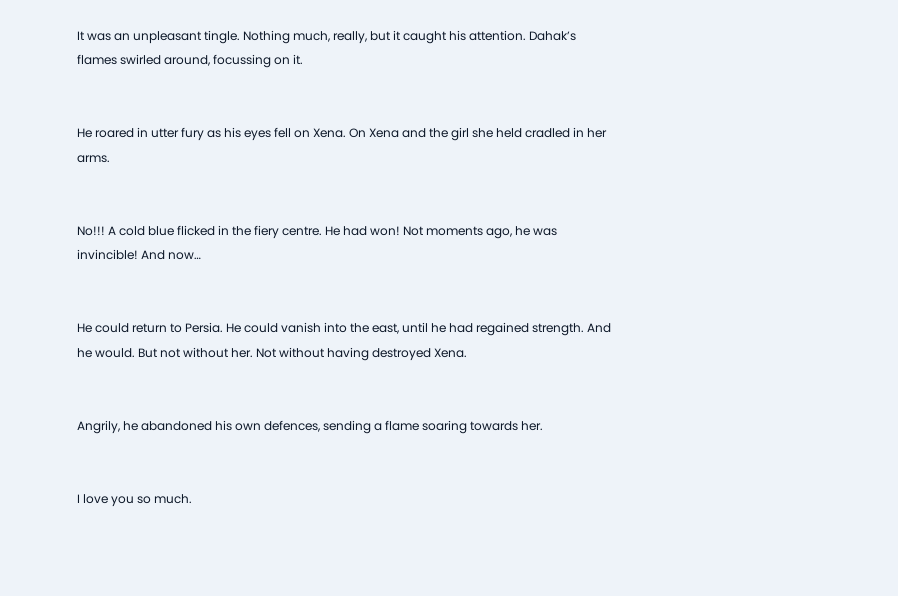It was an unpleasant tingle. Nothing much, really, but it caught his attention. Dahak’s flames swirled around, focussing on it.


He roared in utter fury as his eyes fell on Xena. On Xena and the girl she held cradled in her arms.


No!!! A cold blue flicked in the fiery centre. He had won! Not moments ago, he was invincible! And now…


He could return to Persia. He could vanish into the east, until he had regained strength. And he would. But not without her. Not without having destroyed Xena.


Angrily, he abandoned his own defences, sending a flame soaring towards her.


I love you so much.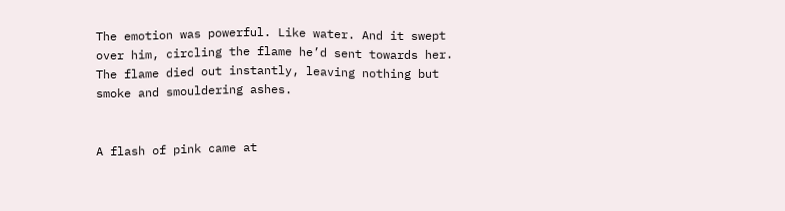The emotion was powerful. Like water. And it swept over him, circling the flame he’d sent towards her. The flame died out instantly, leaving nothing but smoke and smouldering ashes.


A flash of pink came at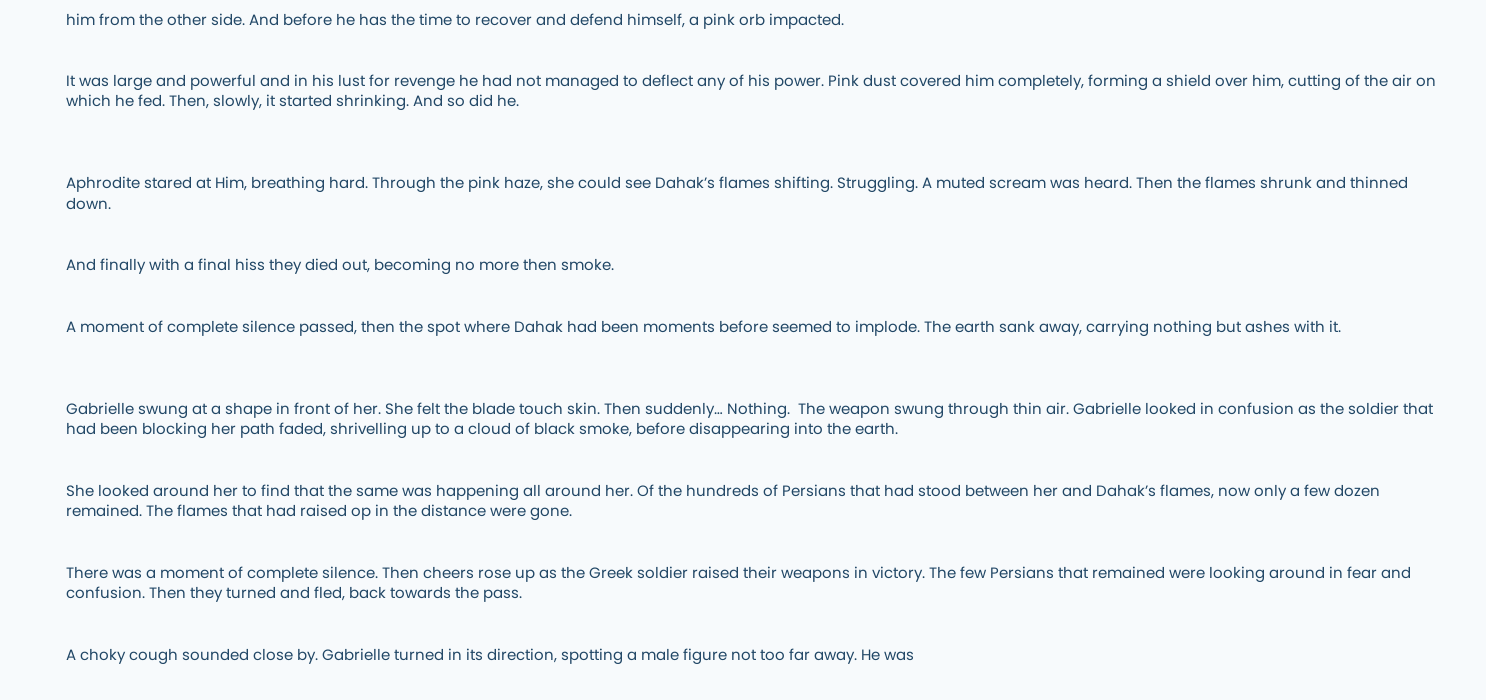him from the other side. And before he has the time to recover and defend himself, a pink orb impacted.


It was large and powerful and in his lust for revenge he had not managed to deflect any of his power. Pink dust covered him completely, forming a shield over him, cutting of the air on which he fed. Then, slowly, it started shrinking. And so did he.



Aphrodite stared at Him, breathing hard. Through the pink haze, she could see Dahak’s flames shifting. Struggling. A muted scream was heard. Then the flames shrunk and thinned down.


And finally with a final hiss they died out, becoming no more then smoke.


A moment of complete silence passed, then the spot where Dahak had been moments before seemed to implode. The earth sank away, carrying nothing but ashes with it.



Gabrielle swung at a shape in front of her. She felt the blade touch skin. Then suddenly… Nothing.  The weapon swung through thin air. Gabrielle looked in confusion as the soldier that had been blocking her path faded, shrivelling up to a cloud of black smoke, before disappearing into the earth.


She looked around her to find that the same was happening all around her. Of the hundreds of Persians that had stood between her and Dahak’s flames, now only a few dozen remained. The flames that had raised op in the distance were gone.


There was a moment of complete silence. Then cheers rose up as the Greek soldier raised their weapons in victory. The few Persians that remained were looking around in fear and confusion. Then they turned and fled, back towards the pass.


A choky cough sounded close by. Gabrielle turned in its direction, spotting a male figure not too far away. He was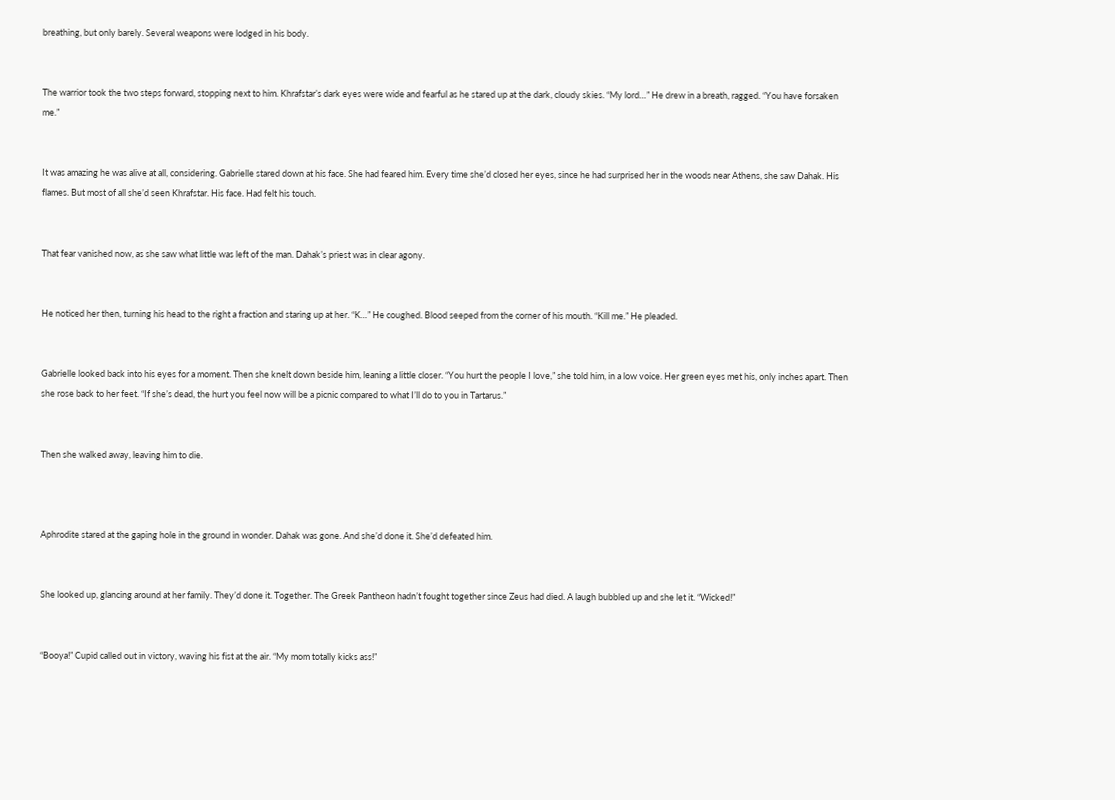breathing, but only barely. Several weapons were lodged in his body.


The warrior took the two steps forward, stopping next to him. Khrafstar’s dark eyes were wide and fearful as he stared up at the dark, cloudy skies. “My lord…” He drew in a breath, ragged. “You have forsaken me.”


It was amazing he was alive at all, considering. Gabrielle stared down at his face. She had feared him. Every time she’d closed her eyes, since he had surprised her in the woods near Athens, she saw Dahak. His flames. But most of all she’d seen Khrafstar. His face. Had felt his touch.


That fear vanished now, as she saw what little was left of the man. Dahak’s priest was in clear agony.


He noticed her then, turning his head to the right a fraction and staring up at her. “K…” He coughed. Blood seeped from the corner of his mouth. “Kill me.” He pleaded.


Gabrielle looked back into his eyes for a moment. Then she knelt down beside him, leaning a little closer. “You hurt the people I love,” she told him, in a low voice. Her green eyes met his, only inches apart. Then she rose back to her feet. “If she’s dead, the hurt you feel now will be a picnic compared to what I’ll do to you in Tartarus.”


Then she walked away, leaving him to die.



Aphrodite stared at the gaping hole in the ground in wonder. Dahak was gone. And she’d done it. She’d defeated him.


She looked up, glancing around at her family. They’d done it. Together. The Greek Pantheon hadn’t fought together since Zeus had died. A laugh bubbled up and she let it. “Wicked!”


“Booya!” Cupid called out in victory, waving his fist at the air. “My mom totally kicks ass!”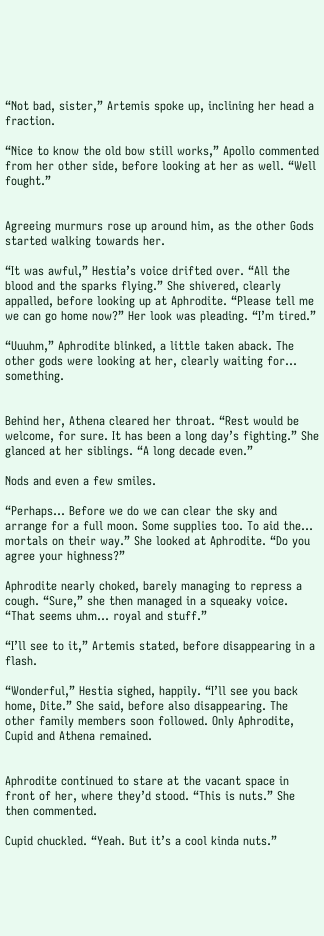“Not bad, sister,” Artemis spoke up, inclining her head a fraction.

“Nice to know the old bow still works,” Apollo commented from her other side, before looking at her as well. “Well fought.”


Agreeing murmurs rose up around him, as the other Gods started walking towards her.

“It was awful,” Hestia’s voice drifted over. “All the blood and the sparks flying.” She shivered, clearly appalled, before looking up at Aphrodite. “Please tell me we can go home now?” Her look was pleading. “I’m tired.”

“Uuuhm,” Aphrodite blinked, a little taken aback. The other gods were looking at her, clearly waiting for… something.


Behind her, Athena cleared her throat. “Rest would be welcome, for sure. It has been a long day’s fighting.” She glanced at her siblings. “A long decade even.”

Nods and even a few smiles.

“Perhaps... Before we do we can clear the sky and arrange for a full moon. Some supplies too. To aid the… mortals on their way.” She looked at Aphrodite. “Do you agree your highness?”

Aphrodite nearly choked, barely managing to repress a cough. “Sure,” she then managed in a squeaky voice. “That seems uhm… royal and stuff.”

“I’ll see to it,” Artemis stated, before disappearing in a flash.

“Wonderful,” Hestia sighed, happily. “I’ll see you back home, Dite.” She said, before also disappearing. The other family members soon followed. Only Aphrodite, Cupid and Athena remained.


Aphrodite continued to stare at the vacant space in front of her, where they’d stood. “This is nuts.” She then commented.

Cupid chuckled. “Yeah. But it’s a cool kinda nuts.”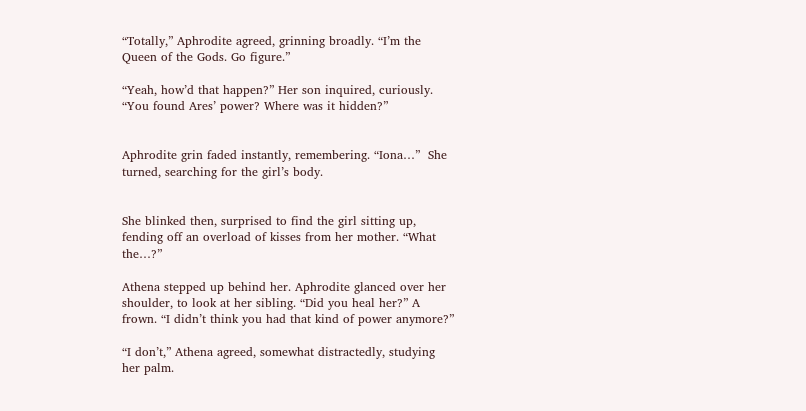“Totally,” Aphrodite agreed, grinning broadly. “I’m the Queen of the Gods. Go figure.”

“Yeah, how’d that happen?” Her son inquired, curiously. “You found Ares’ power? Where was it hidden?”


Aphrodite grin faded instantly, remembering. “Iona…”  She turned, searching for the girl’s body.


She blinked then, surprised to find the girl sitting up, fending off an overload of kisses from her mother. “What the…?”

Athena stepped up behind her. Aphrodite glanced over her shoulder, to look at her sibling. “Did you heal her?” A frown. “I didn’t think you had that kind of power anymore?”

“I don’t,” Athena agreed, somewhat distractedly, studying her palm.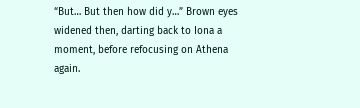“But… But then how did y…” Brown eyes widened then, darting back to Iona a moment, before refocusing on Athena again.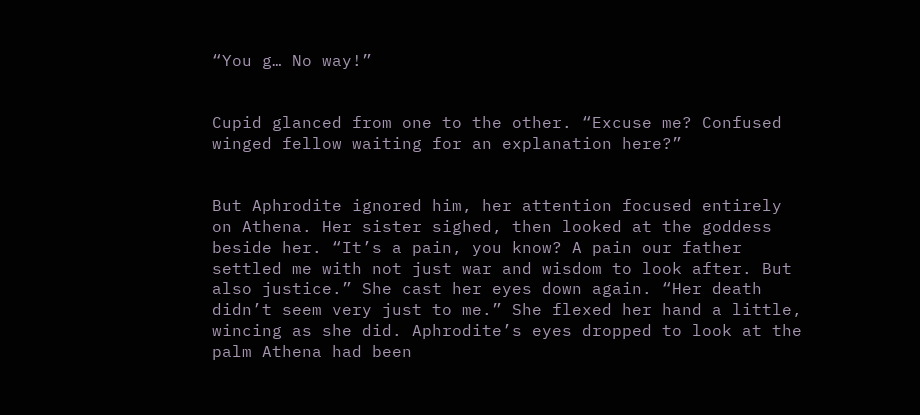“You g… No way!”


Cupid glanced from one to the other. “Excuse me? Confused winged fellow waiting for an explanation here?”


But Aphrodite ignored him, her attention focused entirely on Athena. Her sister sighed, then looked at the goddess beside her. “It’s a pain, you know? A pain our father settled me with not just war and wisdom to look after. But also justice.” She cast her eyes down again. “Her death didn’t seem very just to me.” She flexed her hand a little, wincing as she did. Aphrodite’s eyes dropped to look at the palm Athena had been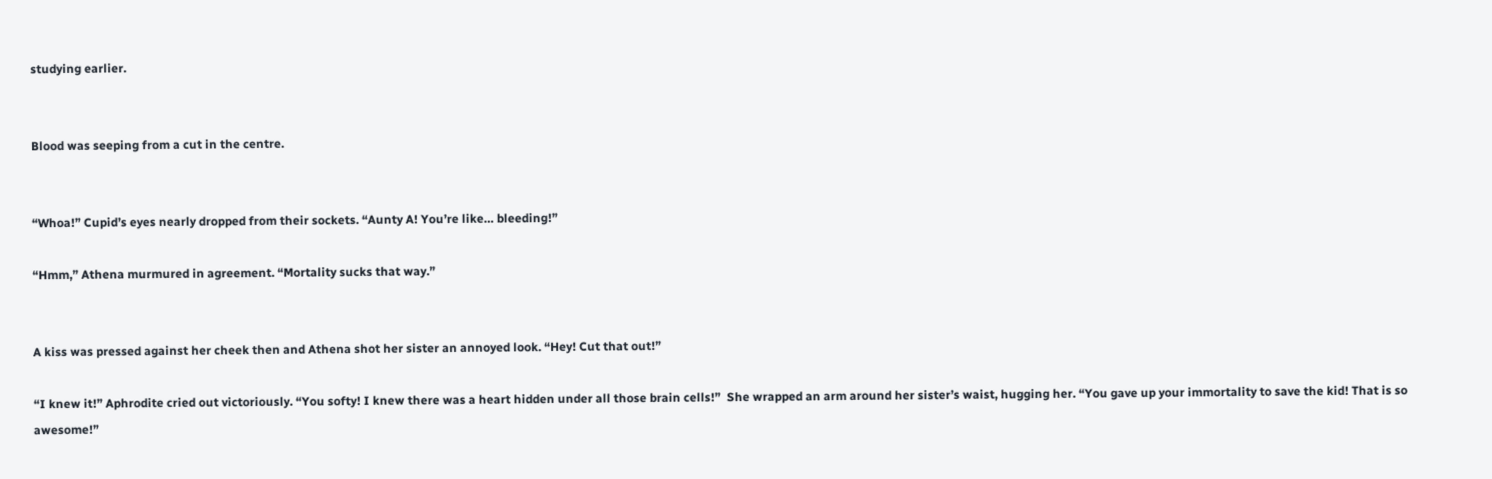studying earlier.


Blood was seeping from a cut in the centre.


“Whoa!” Cupid’s eyes nearly dropped from their sockets. “Aunty A! You’re like… bleeding!”

“Hmm,” Athena murmured in agreement. “Mortality sucks that way.”


A kiss was pressed against her cheek then and Athena shot her sister an annoyed look. “Hey! Cut that out!”

“I knew it!” Aphrodite cried out victoriously. “You softy! I knew there was a heart hidden under all those brain cells!”  She wrapped an arm around her sister’s waist, hugging her. “You gave up your immortality to save the kid! That is so awesome!”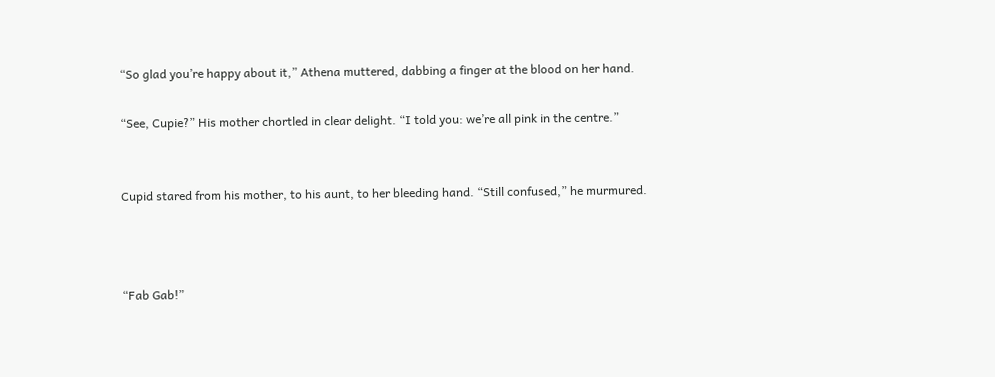“So glad you’re happy about it,” Athena muttered, dabbing a finger at the blood on her hand.

“See, Cupie?” His mother chortled in clear delight. “I told you: we’re all pink in the centre.”


Cupid stared from his mother, to his aunt, to her bleeding hand. “Still confused,” he murmured.



“Fab Gab!”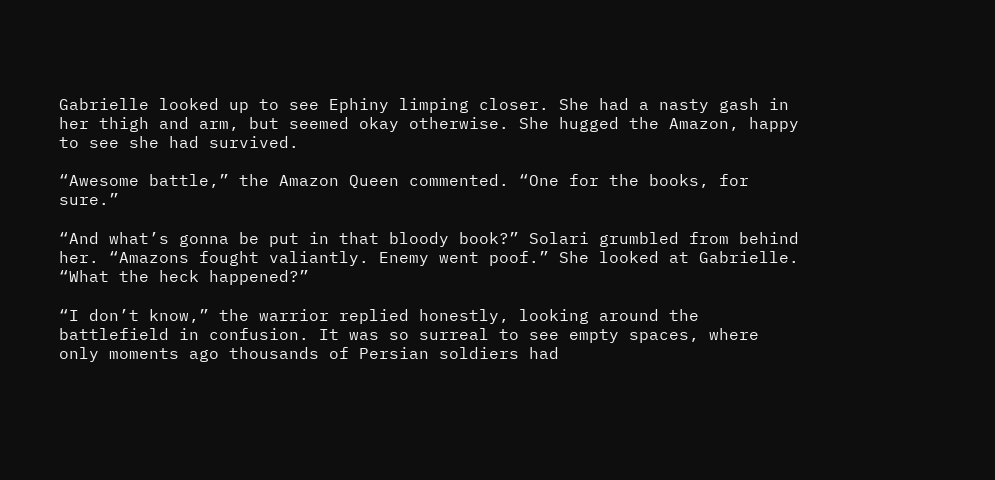Gabrielle looked up to see Ephiny limping closer. She had a nasty gash in her thigh and arm, but seemed okay otherwise. She hugged the Amazon, happy to see she had survived.

“Awesome battle,” the Amazon Queen commented. “One for the books, for sure.”

“And what’s gonna be put in that bloody book?” Solari grumbled from behind her. “Amazons fought valiantly. Enemy went poof.” She looked at Gabrielle. “What the heck happened?”

“I don’t know,” the warrior replied honestly, looking around the battlefield in confusion. It was so surreal to see empty spaces, where only moments ago thousands of Persian soldiers had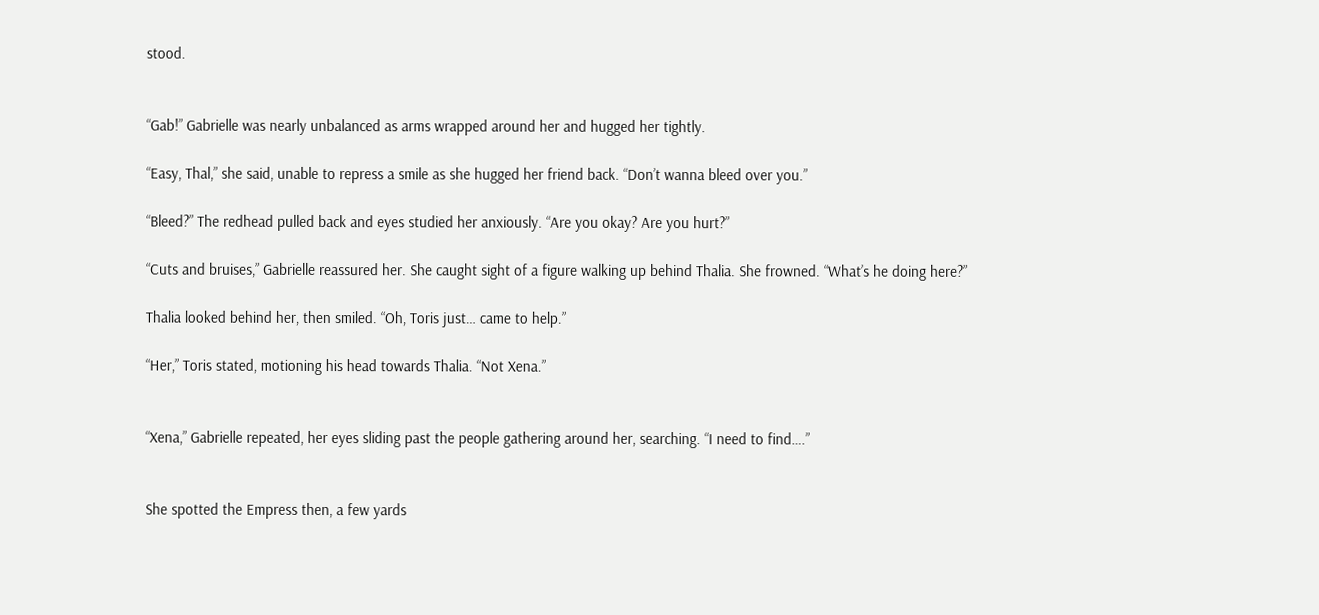stood.


“Gab!” Gabrielle was nearly unbalanced as arms wrapped around her and hugged her tightly.

“Easy, Thal,” she said, unable to repress a smile as she hugged her friend back. “Don’t wanna bleed over you.”

“Bleed?” The redhead pulled back and eyes studied her anxiously. “Are you okay? Are you hurt?”

“Cuts and bruises,” Gabrielle reassured her. She caught sight of a figure walking up behind Thalia. She frowned. “What’s he doing here?”

Thalia looked behind her, then smiled. “Oh, Toris just… came to help.”

“Her,” Toris stated, motioning his head towards Thalia. “Not Xena.”


“Xena,” Gabrielle repeated, her eyes sliding past the people gathering around her, searching. “I need to find….”


She spotted the Empress then, a few yards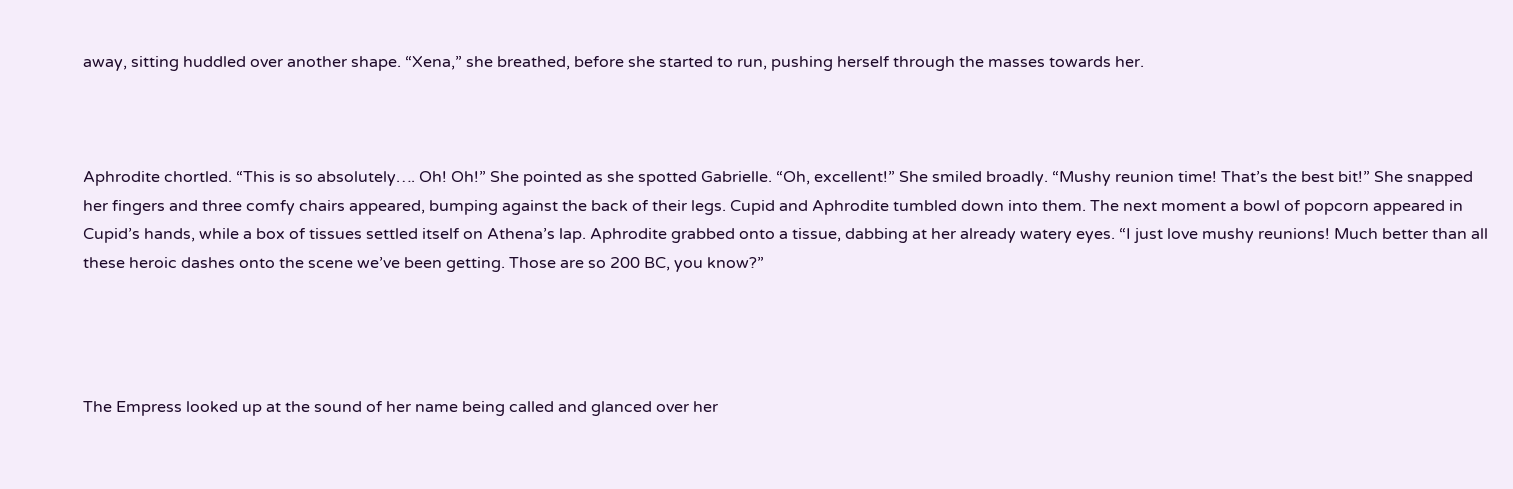away, sitting huddled over another shape. “Xena,” she breathed, before she started to run, pushing herself through the masses towards her.



Aphrodite chortled. “This is so absolutely…. Oh! Oh!” She pointed as she spotted Gabrielle. “Oh, excellent!” She smiled broadly. “Mushy reunion time! That’s the best bit!” She snapped her fingers and three comfy chairs appeared, bumping against the back of their legs. Cupid and Aphrodite tumbled down into them. The next moment a bowl of popcorn appeared in Cupid’s hands, while a box of tissues settled itself on Athena’s lap. Aphrodite grabbed onto a tissue, dabbing at her already watery eyes. “I just love mushy reunions! Much better than all these heroic dashes onto the scene we’ve been getting. Those are so 200 BC, you know?”




The Empress looked up at the sound of her name being called and glanced over her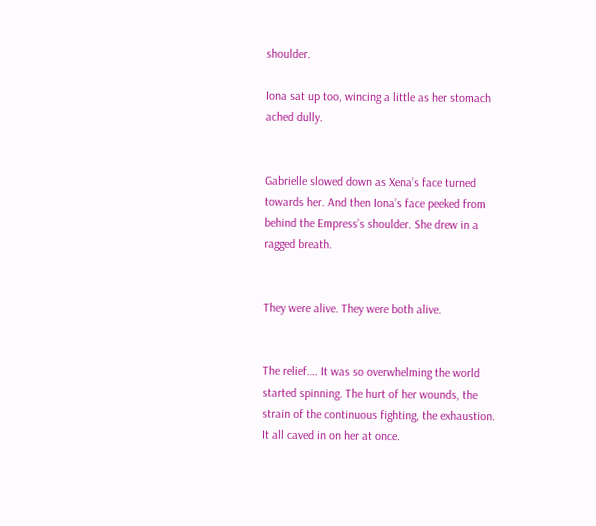shoulder.

Iona sat up too, wincing a little as her stomach ached dully.


Gabrielle slowed down as Xena’s face turned towards her. And then Iona’s face peeked from behind the Empress’s shoulder. She drew in a ragged breath.


They were alive. They were both alive.


The relief…. It was so overwhelming the world started spinning. The hurt of her wounds, the strain of the continuous fighting, the exhaustion. It all caved in on her at once.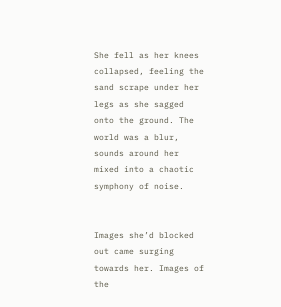She fell as her knees collapsed, feeling the sand scrape under her legs as she sagged onto the ground. The world was a blur, sounds around her mixed into a chaotic symphony of noise.


Images she’d blocked out came surging towards her. Images of the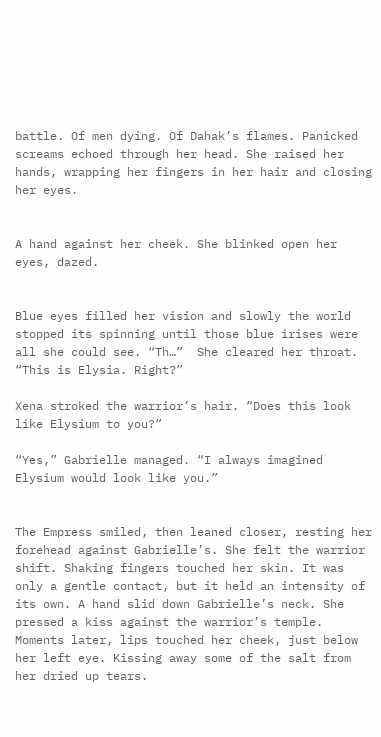battle. Of men dying. Of Dahak’s flames. Panicked screams echoed through her head. She raised her hands, wrapping her fingers in her hair and closing her eyes.


A hand against her cheek. She blinked open her eyes, dazed.


Blue eyes filled her vision and slowly the world stopped its spinning until those blue irises were all she could see. “Th…”  She cleared her throat. “This is Elysia. Right?”

Xena stroked the warrior’s hair. “Does this look like Elysium to you?”

“Yes,” Gabrielle managed. “I always imagined Elysium would look like you.”


The Empress smiled, then leaned closer, resting her forehead against Gabrielle’s. She felt the warrior shift. Shaking fingers touched her skin. It was only a gentle contact, but it held an intensity of its own. A hand slid down Gabrielle’s neck. She pressed a kiss against the warrior’s temple. Moments later, lips touched her cheek, just below her left eye. Kissing away some of the salt from her dried up tears.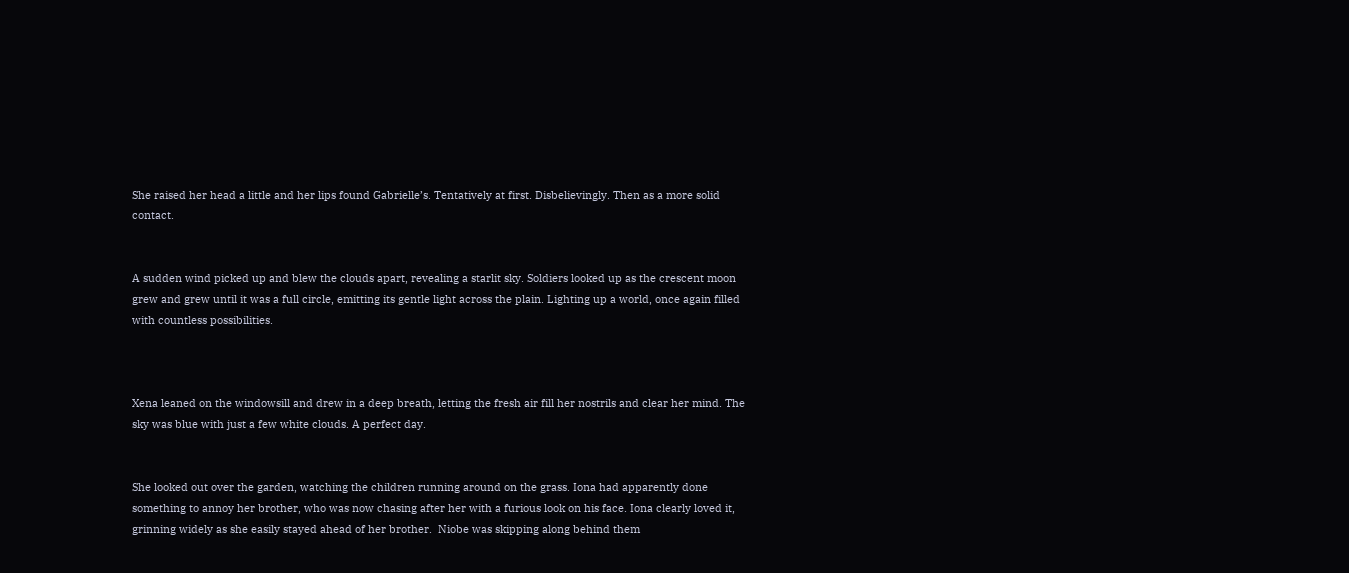She raised her head a little and her lips found Gabrielle’s. Tentatively at first. Disbelievingly. Then as a more solid contact.


A sudden wind picked up and blew the clouds apart, revealing a starlit sky. Soldiers looked up as the crescent moon grew and grew until it was a full circle, emitting its gentle light across the plain. Lighting up a world, once again filled with countless possibilities.



Xena leaned on the windowsill and drew in a deep breath, letting the fresh air fill her nostrils and clear her mind. The sky was blue with just a few white clouds. A perfect day.


She looked out over the garden, watching the children running around on the grass. Iona had apparently done something to annoy her brother, who was now chasing after her with a furious look on his face. Iona clearly loved it, grinning widely as she easily stayed ahead of her brother.  Niobe was skipping along behind them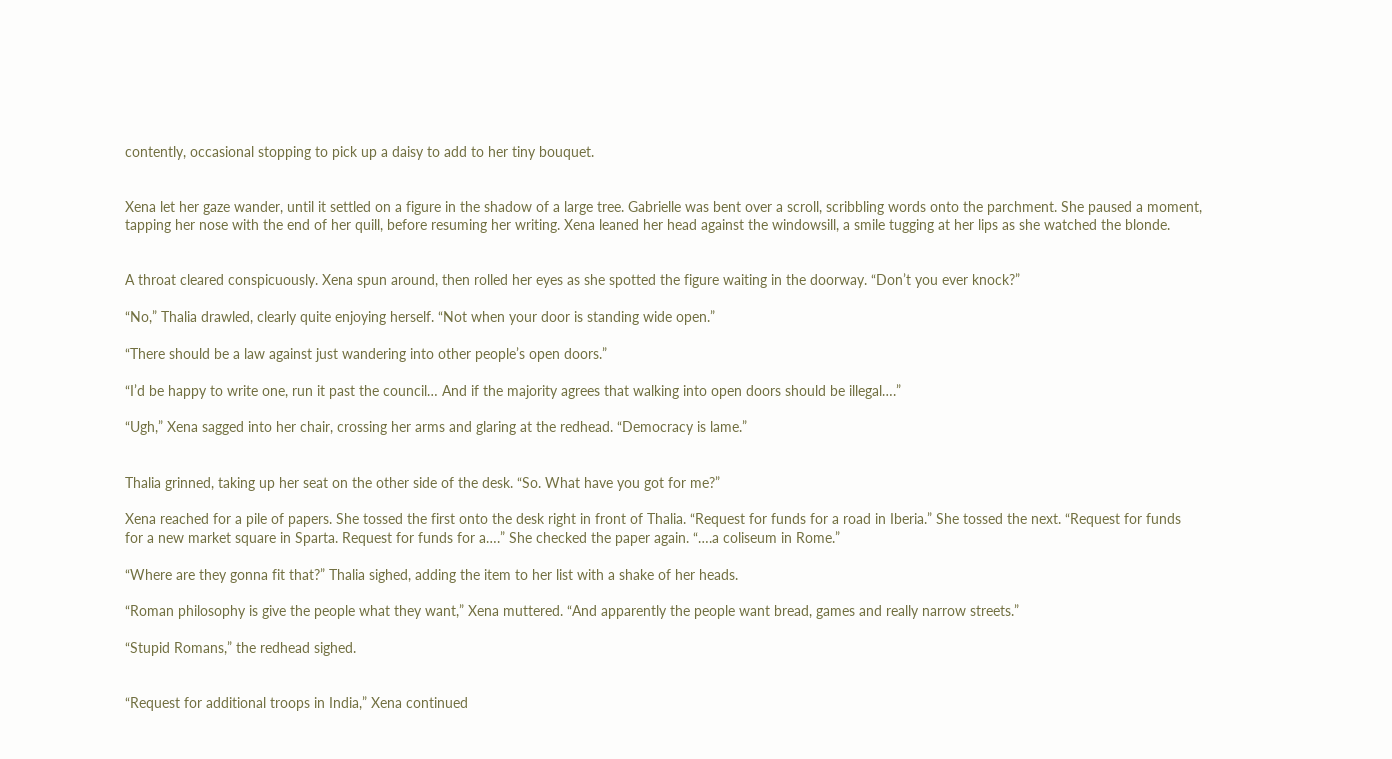contently, occasional stopping to pick up a daisy to add to her tiny bouquet.


Xena let her gaze wander, until it settled on a figure in the shadow of a large tree. Gabrielle was bent over a scroll, scribbling words onto the parchment. She paused a moment, tapping her nose with the end of her quill, before resuming her writing. Xena leaned her head against the windowsill, a smile tugging at her lips as she watched the blonde.


A throat cleared conspicuously. Xena spun around, then rolled her eyes as she spotted the figure waiting in the doorway. “Don’t you ever knock?”

“No,” Thalia drawled, clearly quite enjoying herself. “Not when your door is standing wide open.”

“There should be a law against just wandering into other people’s open doors.”

“I’d be happy to write one, run it past the council… And if the majority agrees that walking into open doors should be illegal….”

“Ugh,” Xena sagged into her chair, crossing her arms and glaring at the redhead. “Democracy is lame.”


Thalia grinned, taking up her seat on the other side of the desk. “So. What have you got for me?”

Xena reached for a pile of papers. She tossed the first onto the desk right in front of Thalia. “Request for funds for a road in Iberia.” She tossed the next. “Request for funds for a new market square in Sparta. Request for funds for a….” She checked the paper again. “….a coliseum in Rome.”

“Where are they gonna fit that?” Thalia sighed, adding the item to her list with a shake of her heads.

“Roman philosophy is give the people what they want,” Xena muttered. “And apparently the people want bread, games and really narrow streets.”

“Stupid Romans,” the redhead sighed.


“Request for additional troops in India,” Xena continued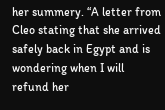her summery. “A letter from Cleo stating that she arrived safely back in Egypt and is wondering when I will refund her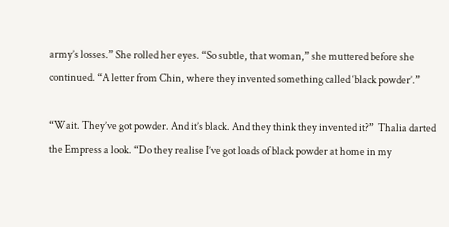army’s losses.” She rolled her eyes. “So subtle, that woman,” she muttered before she continued. “A letter from Chin, where they invented something called ‘black powder’.”

“Wait. They’ve got powder. And it’s black. And they think they invented it?”  Thalia darted the Empress a look. “Do they realise I’ve got loads of black powder at home in my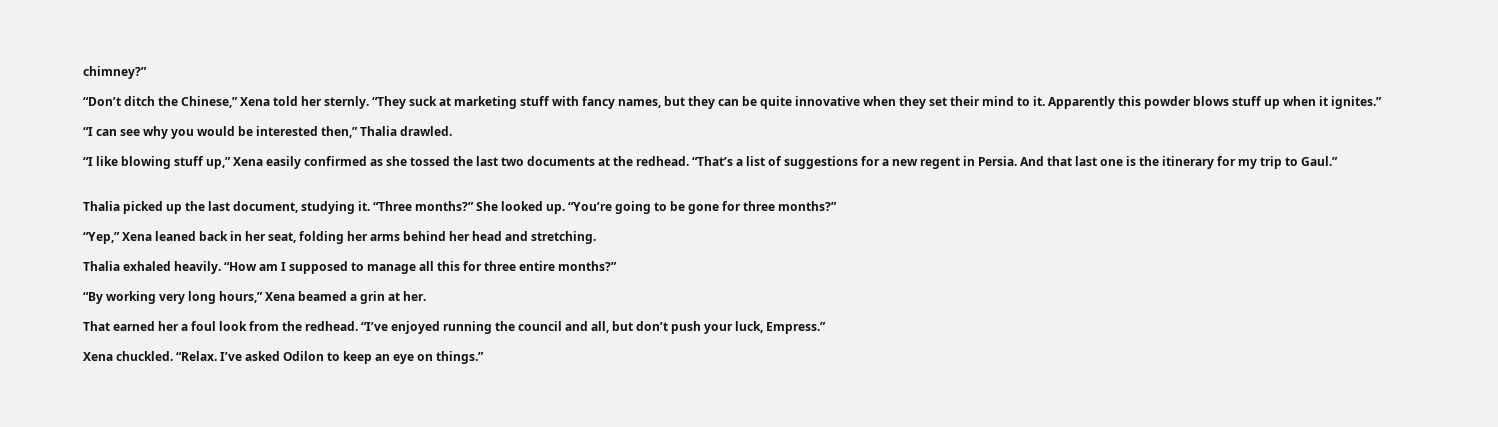chimney?”

“Don’t ditch the Chinese,” Xena told her sternly. “They suck at marketing stuff with fancy names, but they can be quite innovative when they set their mind to it. Apparently this powder blows stuff up when it ignites.”

“I can see why you would be interested then,” Thalia drawled.

“I like blowing stuff up,” Xena easily confirmed as she tossed the last two documents at the redhead. “That’s a list of suggestions for a new regent in Persia. And that last one is the itinerary for my trip to Gaul.”


Thalia picked up the last document, studying it. “Three months?” She looked up. “You’re going to be gone for three months?”

“Yep,” Xena leaned back in her seat, folding her arms behind her head and stretching.

Thalia exhaled heavily. “How am I supposed to manage all this for three entire months?”

“By working very long hours,” Xena beamed a grin at her.

That earned her a foul look from the redhead. “I’ve enjoyed running the council and all, but don’t push your luck, Empress.”

Xena chuckled. “Relax. I’ve asked Odilon to keep an eye on things.”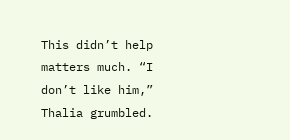This didn’t help matters much. “I don’t like him,” Thalia grumbled.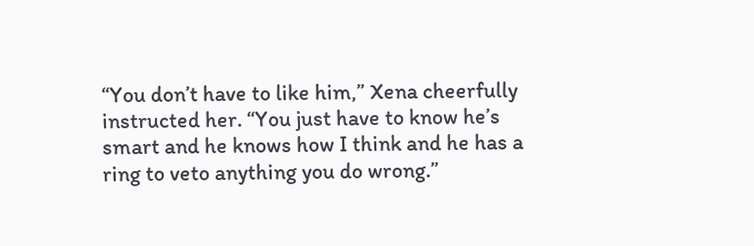“You don’t have to like him,” Xena cheerfully instructed her. “You just have to know he’s smart and he knows how I think and he has a ring to veto anything you do wrong.”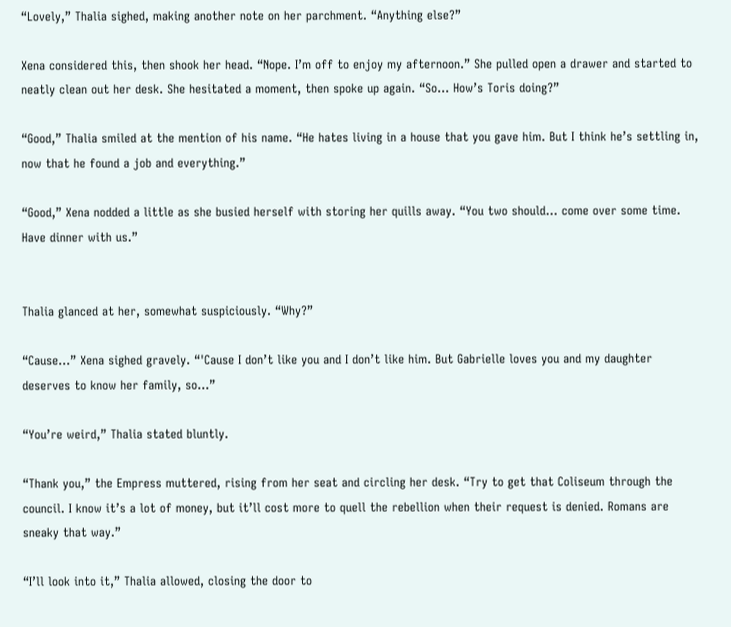“Lovely,” Thalia sighed, making another note on her parchment. “Anything else?”

Xena considered this, then shook her head. “Nope. I’m off to enjoy my afternoon.” She pulled open a drawer and started to neatly clean out her desk. She hesitated a moment, then spoke up again. “So… How’s Toris doing?”

“Good,” Thalia smiled at the mention of his name. “He hates living in a house that you gave him. But I think he’s settling in, now that he found a job and everything.”

“Good,” Xena nodded a little as she busied herself with storing her quills away. “You two should… come over some time. Have dinner with us.”


Thalia glanced at her, somewhat suspiciously. “Why?”

“Cause…” Xena sighed gravely. “'Cause I don’t like you and I don’t like him. But Gabrielle loves you and my daughter deserves to know her family, so…”

“You’re weird,” Thalia stated bluntly.

“Thank you,” the Empress muttered, rising from her seat and circling her desk. “Try to get that Coliseum through the council. I know it’s a lot of money, but it’ll cost more to quell the rebellion when their request is denied. Romans are sneaky that way.”

“I’ll look into it,” Thalia allowed, closing the door to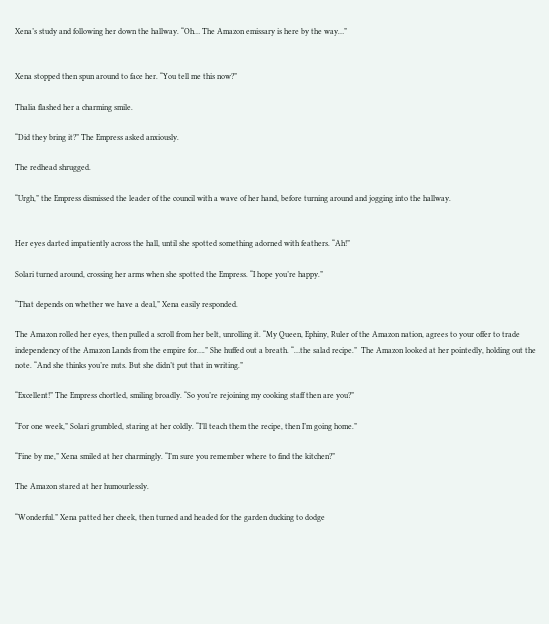Xena’s study and following her down the hallway. “Oh… The Amazon emissary is here by the way…”


Xena stopped then spun around to face her. “You tell me this now?”

Thalia flashed her a charming smile.

“Did they bring it?” The Empress asked anxiously.

The redhead shrugged.

“Urgh,” the Empress dismissed the leader of the council with a wave of her hand, before turning around and jogging into the hallway.


Her eyes darted impatiently across the hall, until she spotted something adorned with feathers. “Ah!”

Solari turned around, crossing her arms when she spotted the Empress. “I hope you’re happy.”

“That depends on whether we have a deal,” Xena easily responded.

The Amazon rolled her eyes, then pulled a scroll from her belt, unrolling it. “My Queen, Ephiny, Ruler of the Amazon nation, agrees to your offer to trade independency of the Amazon Lands from the empire for….” She huffed out a breath. “…the salad recipe.”  The Amazon looked at her pointedly, holding out the note. “And she thinks you’re nuts. But she didn’t put that in writing.”

“Excellent!” The Empress chortled, smiling broadly. “So you’re rejoining my cooking staff then are you?”

“For one week,” Solari grumbled, staring at her coldly. “I’ll teach them the recipe, then I’m going home.”

“Fine by me,” Xena smiled at her charmingly. “I’m sure you remember where to find the kitchen?”

The Amazon stared at her humourlessly.

“Wonderful.” Xena patted her cheek, then turned and headed for the garden ducking to dodge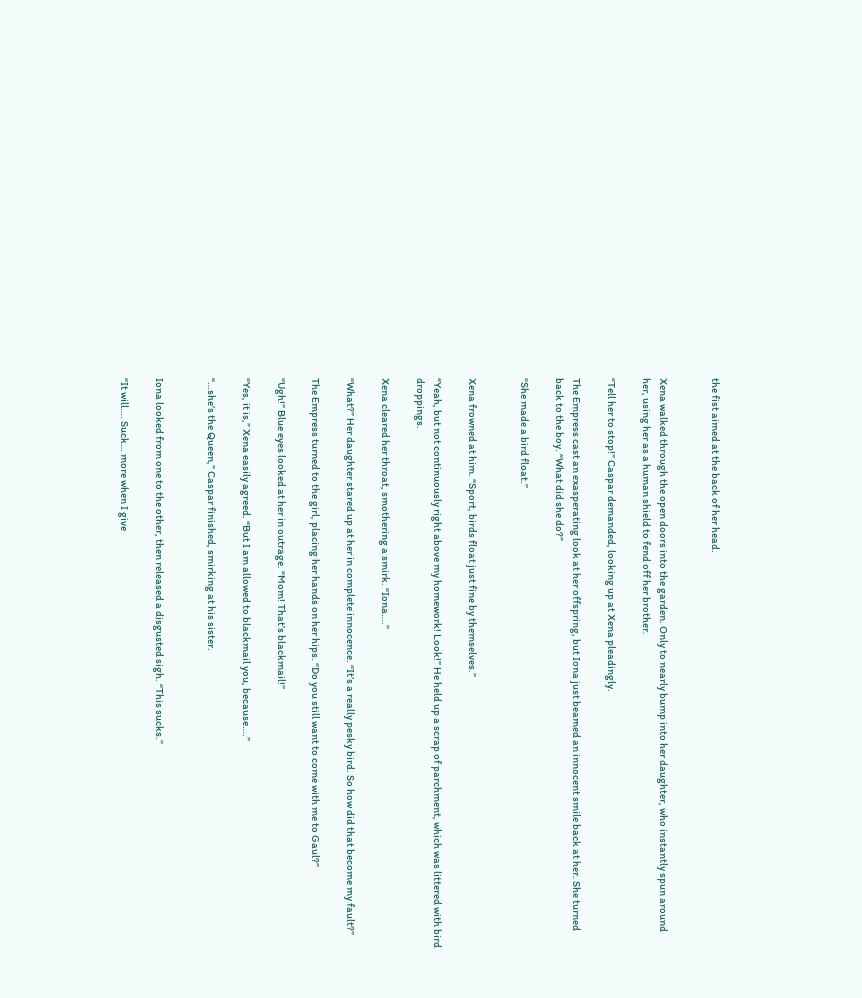the fist aimed at the back of her head.


Xena walked through the open doors into the garden. Only to nearly bump into her daughter, who instantly spun around her, using her as a human shield to fend off her brother.

“Tell her to stop!” Caspar demanded, looking up at Xena pleadingly.

The Empress cast an exasperating look at her offspring, but Iona just beamed an innocent smile back at her. She turned back to the boy. “What did she do?”

“She made a bird float.”


Xena frowned at him. “Sport, birds float just fine by themselves.”

“Yeah, but not continuously right above my homework! Look!” He held up a scrap of parchment, which was littered with bird droppings.

Xena cleared her throat, smothering a smirk. “Iona….”

“What?” Her daughter stared up at her in complete innocence. “It’s a really pesky bird. So how did that become my fault?”

The Empress turned to the girl, placing her hands on her hips. “Do you still want to come with me to Gaul?”

“Ugh!” Blue eyes looked at her in outrage. “Mom! That’s blackmail!”

“Yes, it is,” Xena easily agreed. “But I am allowed to blackmail you, because….”

“…she’s the Queen,” Caspar finished, smirking at his sister.


Iona looked from one to the other, then released a disgusted sigh. “This sucks.”

“It will…. Suck… more when I give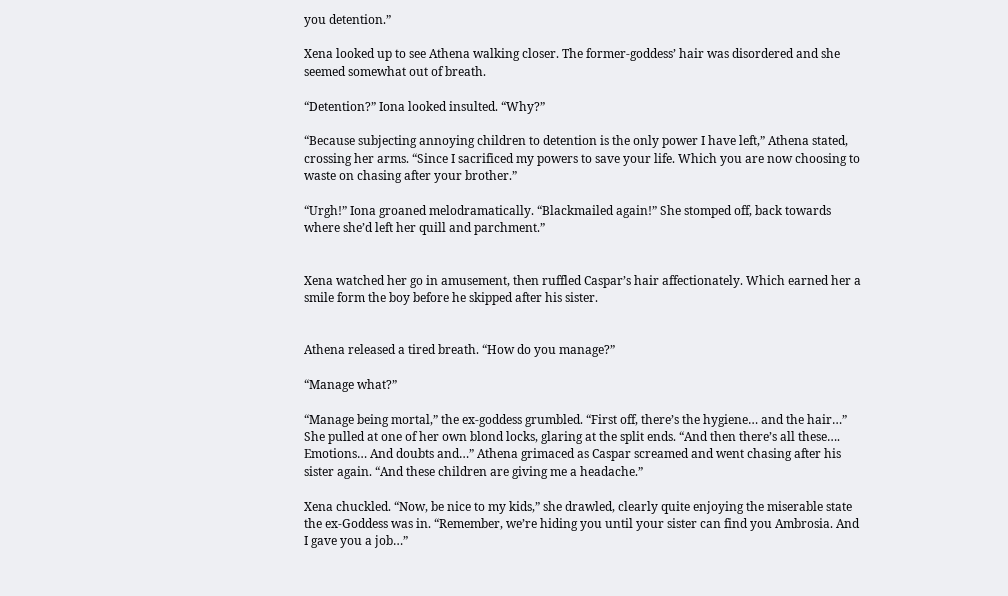you detention.”

Xena looked up to see Athena walking closer. The former-goddess’ hair was disordered and she seemed somewhat out of breath.

“Detention?” Iona looked insulted. “Why?”

“Because subjecting annoying children to detention is the only power I have left,” Athena stated, crossing her arms. “Since I sacrificed my powers to save your life. Which you are now choosing to waste on chasing after your brother.”

“Urgh!” Iona groaned melodramatically. “Blackmailed again!” She stomped off, back towards where she’d left her quill and parchment.”


Xena watched her go in amusement, then ruffled Caspar’s hair affectionately. Which earned her a smile form the boy before he skipped after his sister.


Athena released a tired breath. “How do you manage?”

“Manage what?”

“Manage being mortal,” the ex-goddess grumbled. “First off, there’s the hygiene… and the hair…” She pulled at one of her own blond locks, glaring at the split ends. “And then there’s all these…. Emotions… And doubts and…” Athena grimaced as Caspar screamed and went chasing after his sister again. “And these children are giving me a headache.”

Xena chuckled. “Now, be nice to my kids,” she drawled, clearly quite enjoying the miserable state the ex-Goddess was in. “Remember, we’re hiding you until your sister can find you Ambrosia. And I gave you a job…”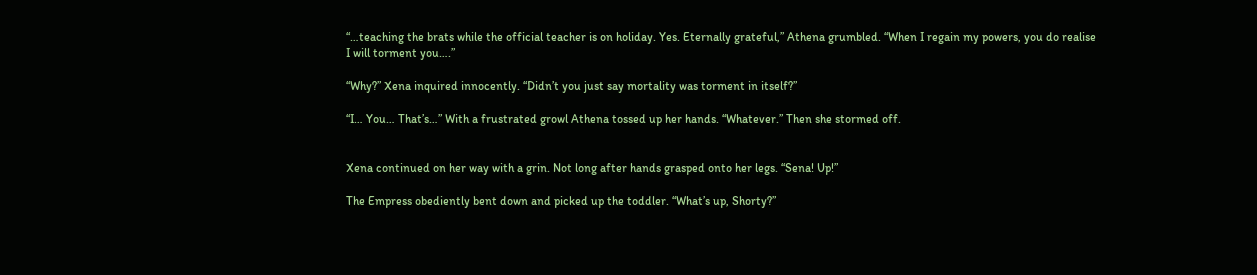“…teaching the brats while the official teacher is on holiday. Yes. Eternally grateful,” Athena grumbled. “When I regain my powers, you do realise I will torment you….”

“Why?” Xena inquired innocently. “Didn’t you just say mortality was torment in itself?”

“I… You… That’s…” With a frustrated growl Athena tossed up her hands. “Whatever.” Then she stormed off.


Xena continued on her way with a grin. Not long after hands grasped onto her legs. “Sena! Up!”

The Empress obediently bent down and picked up the toddler. “What’s up, Shorty?”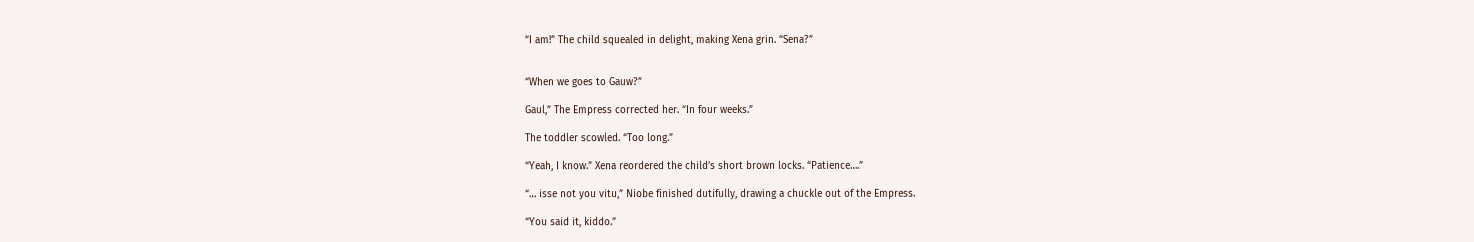“I am!” The child squealed in delight, making Xena grin. “Sena?”


“When we goes to Gauw?”

Gaul,” The Empress corrected her. “In four weeks.”

The toddler scowled. “Too long.”

“Yeah, I know.” Xena reordered the child’s short brown locks. “Patience….”

“… isse not you vitu,” Niobe finished dutifully, drawing a chuckle out of the Empress.

“You said it, kiddo.”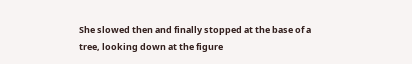She slowed then and finally stopped at the base of a tree, looking down at the figure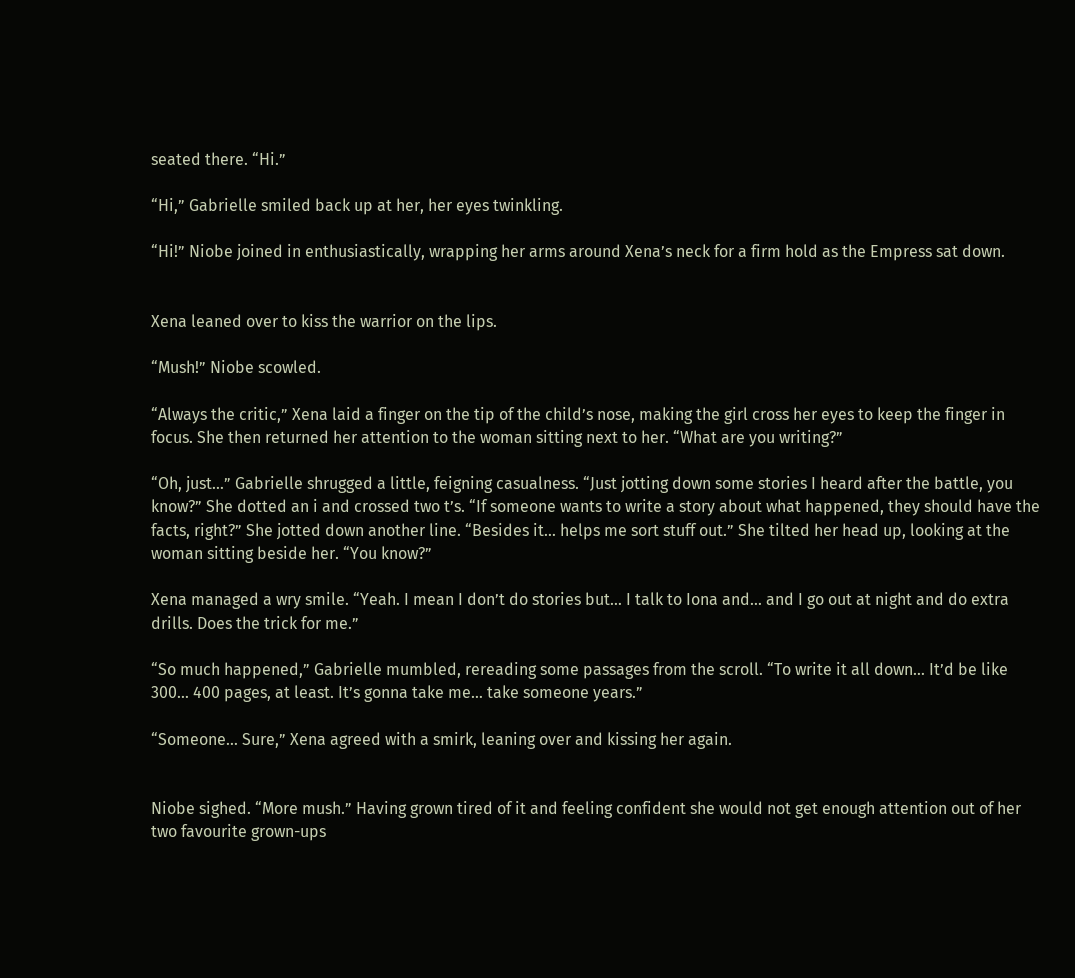seated there. “Hi.”

“Hi,” Gabrielle smiled back up at her, her eyes twinkling.

“Hi!” Niobe joined in enthusiastically, wrapping her arms around Xena’s neck for a firm hold as the Empress sat down.


Xena leaned over to kiss the warrior on the lips.

“Mush!” Niobe scowled.

“Always the critic,” Xena laid a finger on the tip of the child’s nose, making the girl cross her eyes to keep the finger in focus. She then returned her attention to the woman sitting next to her. “What are you writing?”

“Oh, just…” Gabrielle shrugged a little, feigning casualness. “Just jotting down some stories I heard after the battle, you know?” She dotted an i and crossed two t’s. “If someone wants to write a story about what happened, they should have the facts, right?” She jotted down another line. “Besides it… helps me sort stuff out.” She tilted her head up, looking at the woman sitting beside her. “You know?”

Xena managed a wry smile. “Yeah. I mean I don’t do stories but… I talk to Iona and… and I go out at night and do extra drills. Does the trick for me.”

“So much happened,” Gabrielle mumbled, rereading some passages from the scroll. “To write it all down… It’d be like 300… 400 pages, at least. It’s gonna take me… take someone years.”

“Someone… Sure,” Xena agreed with a smirk, leaning over and kissing her again.


Niobe sighed. “More mush.” Having grown tired of it and feeling confident she would not get enough attention out of her two favourite grown-ups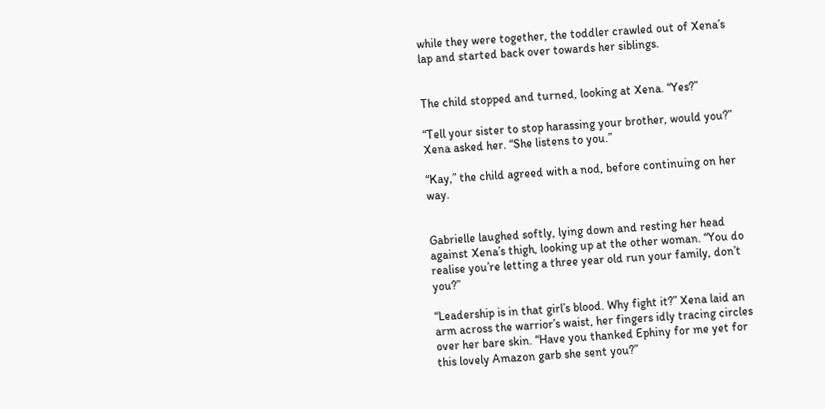while they were together, the toddler crawled out of Xena’s lap and started back over towards her siblings.


The child stopped and turned, looking at Xena. “Yes?”

“Tell your sister to stop harassing your brother, would you?” Xena asked her. “She listens to you.”

“Kay,” the child agreed with a nod, before continuing on her way.


Gabrielle laughed softly, lying down and resting her head against Xena’s thigh, looking up at the other woman. “You do realise you’re letting a three year old run your family, don’t you?”

“Leadership is in that girl’s blood. Why fight it?” Xena laid an arm across the warrior’s waist, her fingers idly tracing circles over her bare skin. “Have you thanked Ephiny for me yet for this lovely Amazon garb she sent you?”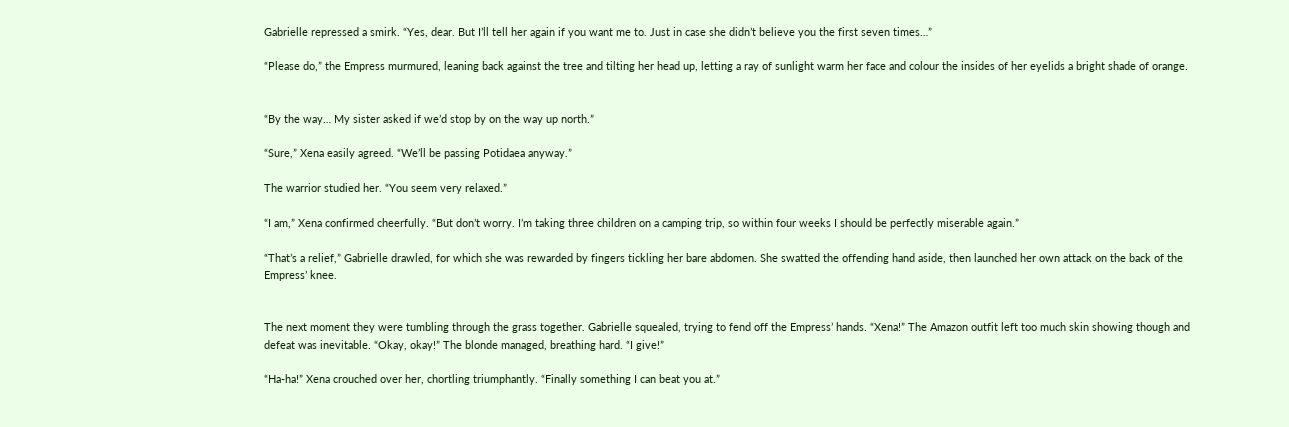Gabrielle repressed a smirk. “Yes, dear. But I’ll tell her again if you want me to. Just in case she didn’t believe you the first seven times…”

“Please do,” the Empress murmured, leaning back against the tree and tilting her head up, letting a ray of sunlight warm her face and colour the insides of her eyelids a bright shade of orange.


“By the way… My sister asked if we’d stop by on the way up north.”

“Sure,” Xena easily agreed. “We’ll be passing Potidaea anyway.”

The warrior studied her. “You seem very relaxed.”

“I am,” Xena confirmed cheerfully. “But don’t worry. I’m taking three children on a camping trip, so within four weeks I should be perfectly miserable again.”

“That’s a relief,” Gabrielle drawled, for which she was rewarded by fingers tickling her bare abdomen. She swatted the offending hand aside, then launched her own attack on the back of the Empress’ knee.


The next moment they were tumbling through the grass together. Gabrielle squealed, trying to fend off the Empress’ hands. “Xena!” The Amazon outfit left too much skin showing though and defeat was inevitable. “Okay, okay!” The blonde managed, breathing hard. “I give!”

“Ha-ha!” Xena crouched over her, chortling triumphantly. “Finally something I can beat you at.”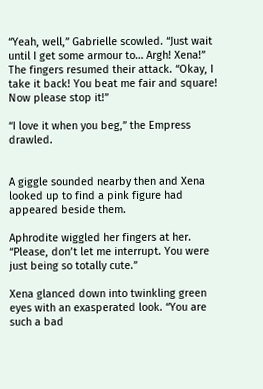“Yeah, well,” Gabrielle scowled. “Just wait until I get some armour to… Argh! Xena!” The fingers resumed their attack. “Okay, I take it back! You beat me fair and square! Now please stop it!”

“I love it when you beg,” the Empress drawled.


A giggle sounded nearby then and Xena looked up to find a pink figure had appeared beside them.

Aphrodite wiggled her fingers at her. “Please, don’t let me interrupt. You were just being so totally cute.”

Xena glanced down into twinkling green eyes with an exasperated look. “You are such a bad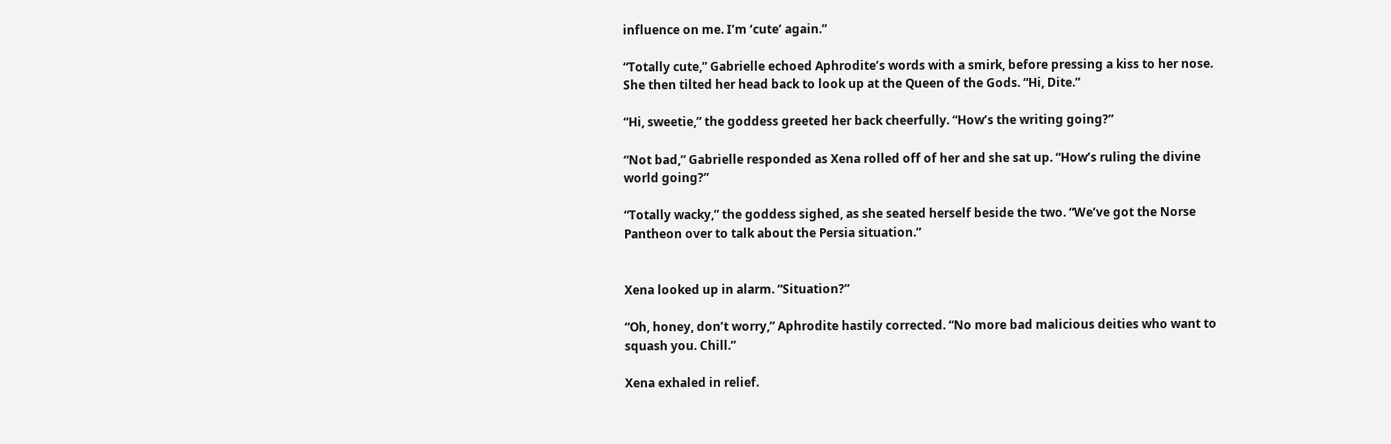influence on me. I’m ‘cute’ again.”

“Totally cute,” Gabrielle echoed Aphrodite’s words with a smirk, before pressing a kiss to her nose. She then tilted her head back to look up at the Queen of the Gods. “Hi, Dite.”

“Hi, sweetie,” the goddess greeted her back cheerfully. “How’s the writing going?”

“Not bad,” Gabrielle responded as Xena rolled off of her and she sat up. “How’s ruling the divine world going?”

“Totally wacky,” the goddess sighed, as she seated herself beside the two. “We’ve got the Norse Pantheon over to talk about the Persia situation.”


Xena looked up in alarm. “Situation?”

“Oh, honey, don’t worry,” Aphrodite hastily corrected. “No more bad malicious deities who want to squash you. Chill.”

Xena exhaled in relief.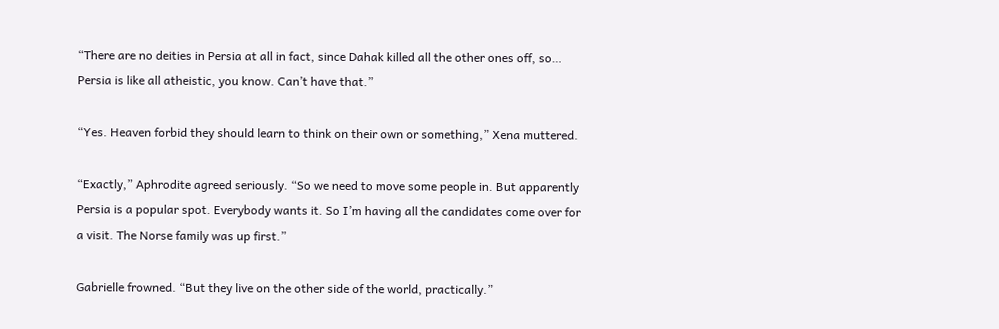“There are no deities in Persia at all in fact, since Dahak killed all the other ones off, so… Persia is like all atheistic, you know. Can’t have that.”

“Yes. Heaven forbid they should learn to think on their own or something,” Xena muttered.

“Exactly,” Aphrodite agreed seriously. “So we need to move some people in. But apparently Persia is a popular spot. Everybody wants it. So I’m having all the candidates come over for a visit. The Norse family was up first.”

Gabrielle frowned. “But they live on the other side of the world, practically.”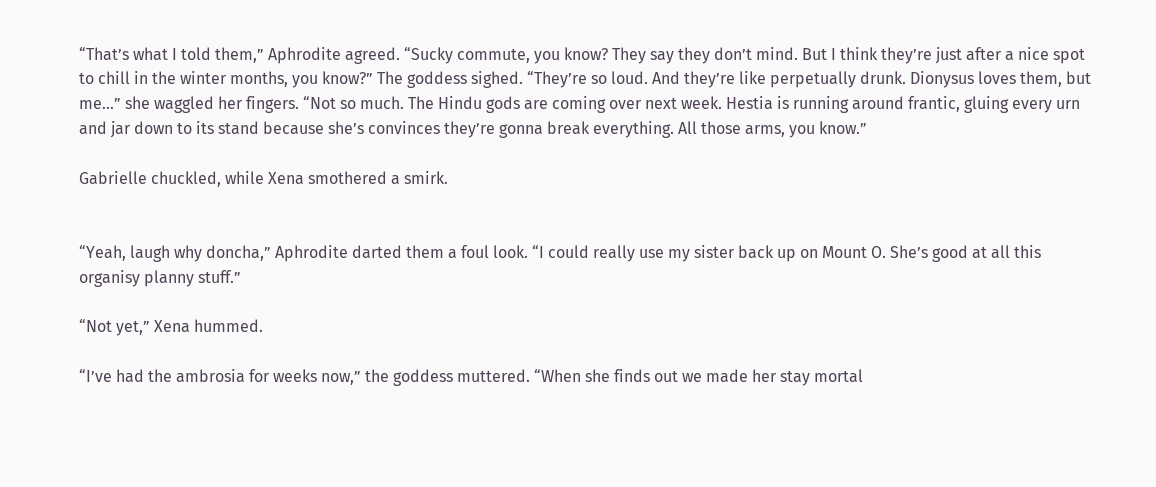“That’s what I told them,” Aphrodite agreed. “Sucky commute, you know? They say they don’t mind. But I think they’re just after a nice spot to chill in the winter months, you know?” The goddess sighed. “They’re so loud. And they’re like perpetually drunk. Dionysus loves them, but me…” she waggled her fingers. “Not so much. The Hindu gods are coming over next week. Hestia is running around frantic, gluing every urn and jar down to its stand because she’s convinces they’re gonna break everything. All those arms, you know.”

Gabrielle chuckled, while Xena smothered a smirk.


“Yeah, laugh why doncha,” Aphrodite darted them a foul look. “I could really use my sister back up on Mount O. She’s good at all this organisy planny stuff.”

“Not yet,” Xena hummed.

“I’ve had the ambrosia for weeks now,” the goddess muttered. “When she finds out we made her stay mortal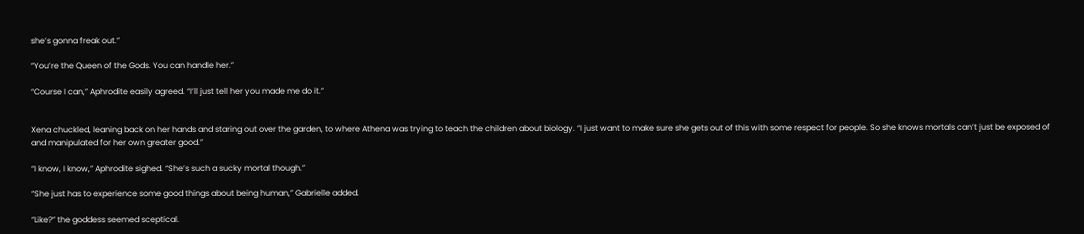she’s gonna freak out.”

“You’re the Queen of the Gods. You can handle her.”

“Course I can,” Aphrodite easily agreed. “I’ll just tell her you made me do it.”


Xena chuckled, leaning back on her hands and staring out over the garden, to where Athena was trying to teach the children about biology. “I just want to make sure she gets out of this with some respect for people. So she knows mortals can’t just be exposed of and manipulated for her own greater good.”

“I know, I know,” Aphrodite sighed. “She’s such a sucky mortal though.”

“She just has to experience some good things about being human,” Gabrielle added.

“Like?” the goddess seemed sceptical.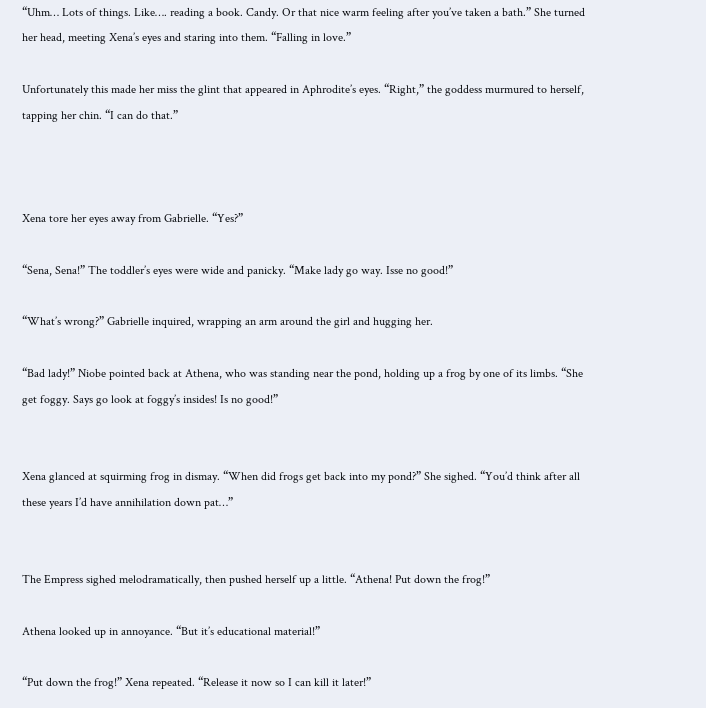“Uhm… Lots of things. Like…. reading a book. Candy. Or that nice warm feeling after you’ve taken a bath.” She turned her head, meeting Xena’s eyes and staring into them. “Falling in love.”

Unfortunately this made her miss the glint that appeared in Aphrodite’s eyes. “Right,” the goddess murmured to herself, tapping her chin. “I can do that.”



Xena tore her eyes away from Gabrielle. “Yes?”

“Sena, Sena!” The toddler’s eyes were wide and panicky. “Make lady go way. Isse no good!”

“What’s wrong?” Gabrielle inquired, wrapping an arm around the girl and hugging her.

“Bad lady!” Niobe pointed back at Athena, who was standing near the pond, holding up a frog by one of its limbs. “She get foggy. Says go look at foggy’s insides! Is no good!”


Xena glanced at squirming frog in dismay. “When did frogs get back into my pond?” She sighed. “You’d think after all these years I’d have annihilation down pat…”


The Empress sighed melodramatically, then pushed herself up a little. “Athena! Put down the frog!”

Athena looked up in annoyance. “But it’s educational material!”

“Put down the frog!” Xena repeated. “Release it now so I can kill it later!”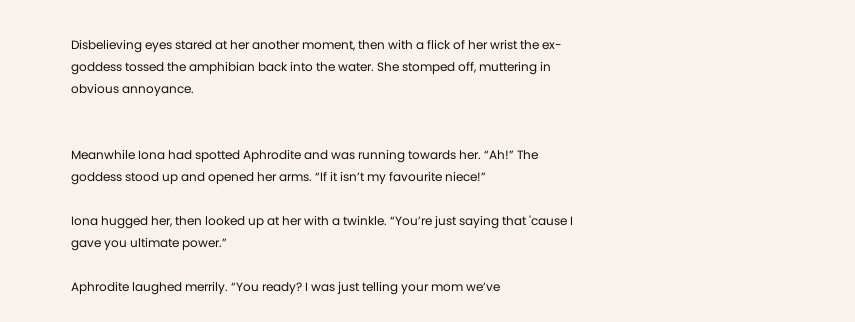Disbelieving eyes stared at her another moment, then with a flick of her wrist the ex-goddess tossed the amphibian back into the water. She stomped off, muttering in obvious annoyance.


Meanwhile Iona had spotted Aphrodite and was running towards her. “Ah!” The goddess stood up and opened her arms. “If it isn’t my favourite niece!”

Iona hugged her, then looked up at her with a twinkle. “You’re just saying that 'cause I gave you ultimate power.”

Aphrodite laughed merrily. “You ready? I was just telling your mom we’ve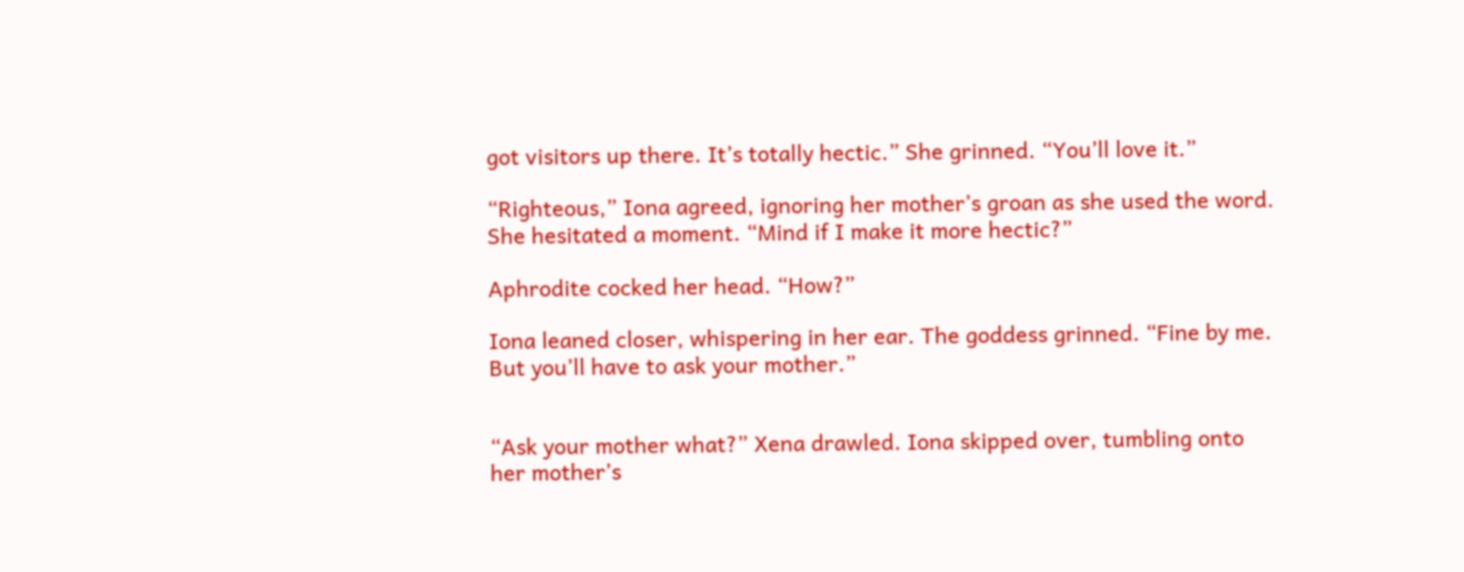got visitors up there. It’s totally hectic.” She grinned. “You’ll love it.”

“Righteous,” Iona agreed, ignoring her mother’s groan as she used the word. She hesitated a moment. “Mind if I make it more hectic?”

Aphrodite cocked her head. “How?”

Iona leaned closer, whispering in her ear. The goddess grinned. “Fine by me. But you’ll have to ask your mother.”


“Ask your mother what?” Xena drawled. Iona skipped over, tumbling onto her mother’s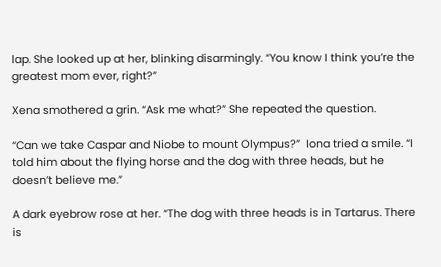lap. She looked up at her, blinking disarmingly. “You know I think you’re the greatest mom ever, right?”

Xena smothered a grin. “Ask me what?” She repeated the question.

“Can we take Caspar and Niobe to mount Olympus?”  Iona tried a smile. “I told him about the flying horse and the dog with three heads, but he doesn’t believe me.”

A dark eyebrow rose at her. “The dog with three heads is in Tartarus. There is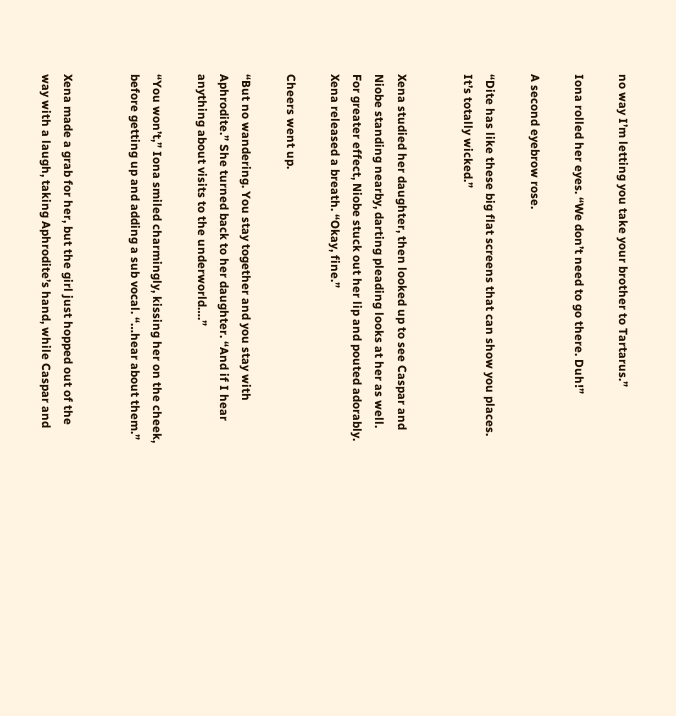no way I’m letting you take your brother to Tartarus.”

Iona rolled her eyes. “We don’t need to go there. Duh!”

A second eyebrow rose.

“Dite has like these big flat screens that can show you places. It’s totally wicked.”


Xena studied her daughter, then looked up to see Caspar and Niobe standing nearby, darting pleading looks at her as well. For greater effect, Niobe stuck out her lip and pouted adorably. Xena released a breath. “Okay, fine.”

Cheers went up.

“But no wandering. You stay together and you stay with Aphrodite.” She turned back to her daughter. “And if I hear anything about visits to the underworld….”

“You won’t,” Iona smiled charmingly, kissing her on the cheek, before getting up and adding a sub vocal. “…hear about them.”


Xena made a grab for her, but the girl just hopped out of the way with a laugh, taking Aphrodite’s hand, while Caspar and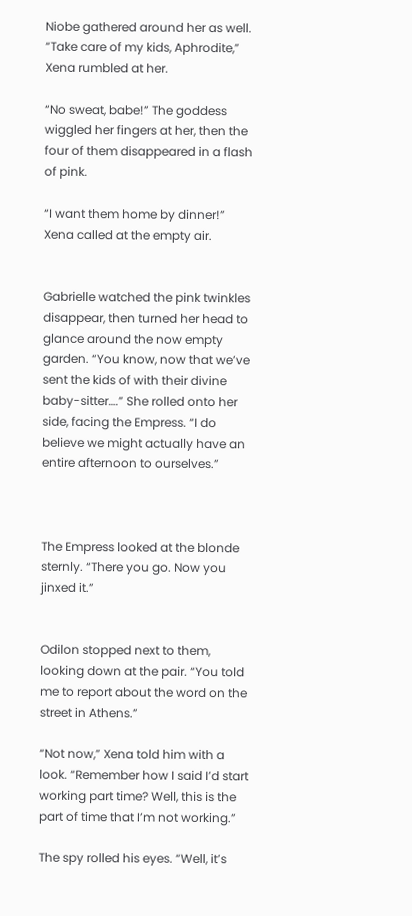Niobe gathered around her as well. “Take care of my kids, Aphrodite,” Xena rumbled at her.

“No sweat, babe!” The goddess wiggled her fingers at her, then the four of them disappeared in a flash of pink.

“I want them home by dinner!” Xena called at the empty air.


Gabrielle watched the pink twinkles disappear, then turned her head to glance around the now empty garden. “You know, now that we’ve sent the kids of with their divine baby-sitter….” She rolled onto her side, facing the Empress. “I do believe we might actually have an entire afternoon to ourselves.”



The Empress looked at the blonde sternly. “There you go. Now you jinxed it.”


Odilon stopped next to them, looking down at the pair. “You told me to report about the word on the street in Athens.”

“Not now,” Xena told him with a look. “Remember how I said I’d start working part time? Well, this is the part of time that I’m not working.”

The spy rolled his eyes. “Well, it’s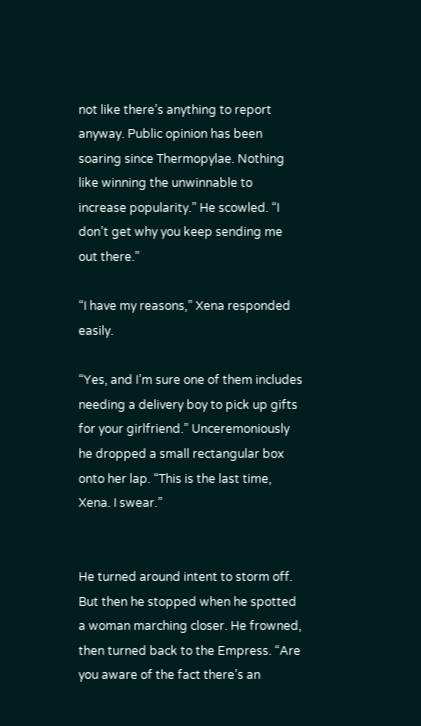not like there’s anything to report anyway. Public opinion has been soaring since Thermopylae. Nothing like winning the unwinnable to increase popularity.” He scowled. “I don’t get why you keep sending me out there.”

“I have my reasons,” Xena responded easily.

“Yes, and I’m sure one of them includes needing a delivery boy to pick up gifts for your girlfriend.” Unceremoniously he dropped a small rectangular box onto her lap. “This is the last time, Xena. I swear.”


He turned around intent to storm off. But then he stopped when he spotted a woman marching closer. He frowned, then turned back to the Empress. “Are you aware of the fact there’s an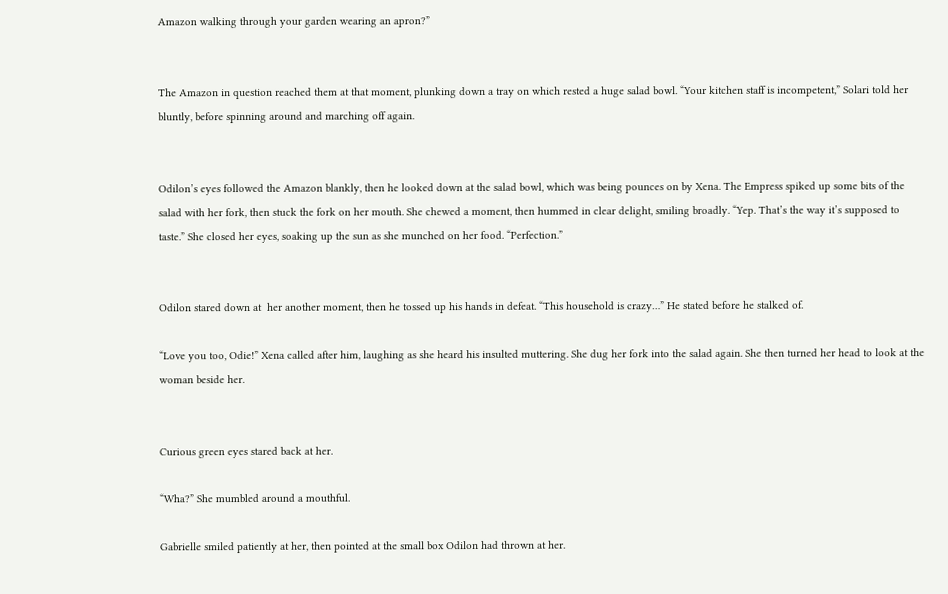Amazon walking through your garden wearing an apron?”


The Amazon in question reached them at that moment, plunking down a tray on which rested a huge salad bowl. “Your kitchen staff is incompetent,” Solari told her bluntly, before spinning around and marching off again.


Odilon’s eyes followed the Amazon blankly, then he looked down at the salad bowl, which was being pounces on by Xena. The Empress spiked up some bits of the salad with her fork, then stuck the fork on her mouth. She chewed a moment, then hummed in clear delight, smiling broadly. “Yep. That’s the way it’s supposed to taste.” She closed her eyes, soaking up the sun as she munched on her food. “Perfection.”


Odilon stared down at  her another moment, then he tossed up his hands in defeat. “This household is crazy…” He stated before he stalked of.

“Love you too, Odie!” Xena called after him, laughing as she heard his insulted muttering. She dug her fork into the salad again. She then turned her head to look at the woman beside her.


Curious green eyes stared back at her.

“Wha?” She mumbled around a mouthful.

Gabrielle smiled patiently at her, then pointed at the small box Odilon had thrown at her.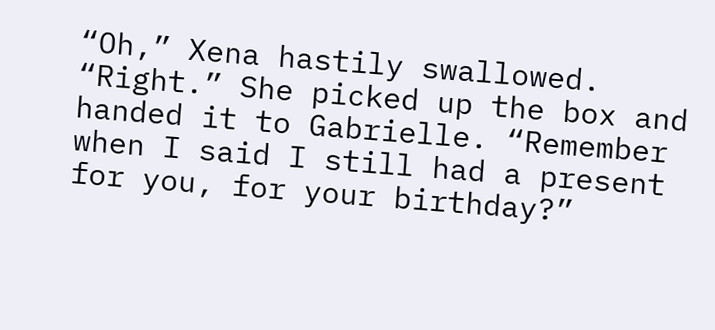“Oh,” Xena hastily swallowed. “Right.” She picked up the box and handed it to Gabrielle. “Remember when I said I still had a present for you, for your birthday?”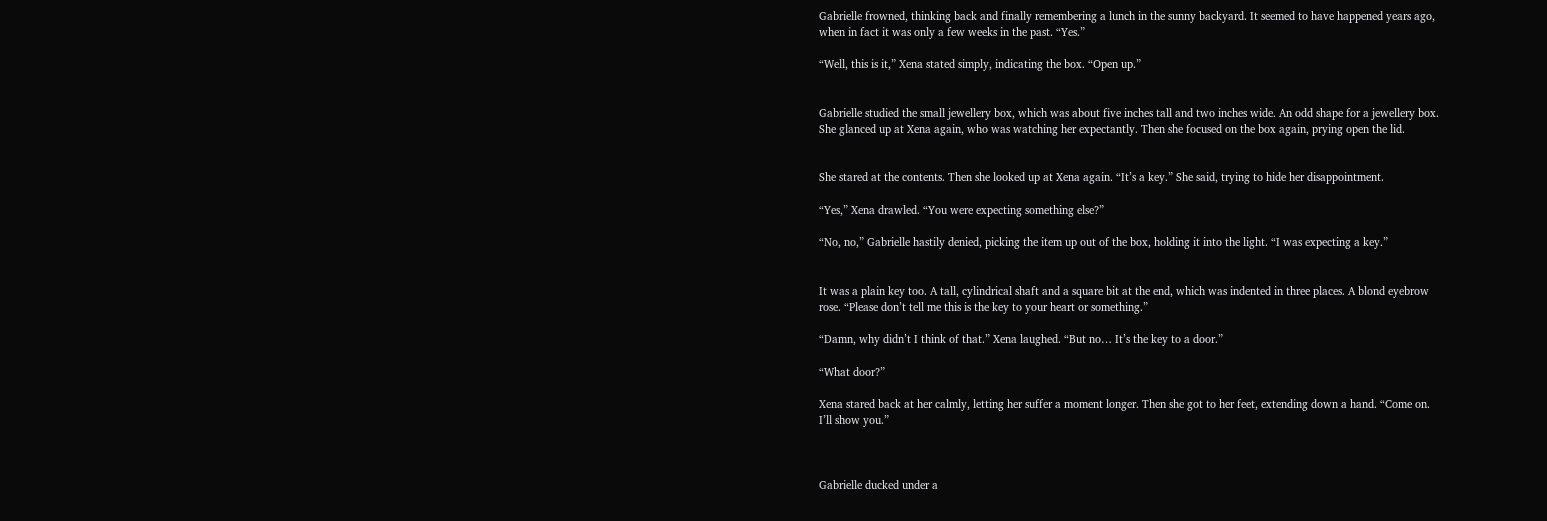Gabrielle frowned, thinking back and finally remembering a lunch in the sunny backyard. It seemed to have happened years ago, when in fact it was only a few weeks in the past. “Yes.”

“Well, this is it,” Xena stated simply, indicating the box. “Open up.”


Gabrielle studied the small jewellery box, which was about five inches tall and two inches wide. An odd shape for a jewellery box. She glanced up at Xena again, who was watching her expectantly. Then she focused on the box again, prying open the lid.


She stared at the contents. Then she looked up at Xena again. “It’s a key.” She said, trying to hide her disappointment.

“Yes,” Xena drawled. “You were expecting something else?”

“No, no,” Gabrielle hastily denied, picking the item up out of the box, holding it into the light. “I was expecting a key.”


It was a plain key too. A tall, cylindrical shaft and a square bit at the end, which was indented in three places. A blond eyebrow rose. “Please don’t tell me this is the key to your heart or something.”

“Damn, why didn’t I think of that.” Xena laughed. “But no… It’s the key to a door.”

“What door?”

Xena stared back at her calmly, letting her suffer a moment longer. Then she got to her feet, extending down a hand. “Come on. I’ll show you.”



Gabrielle ducked under a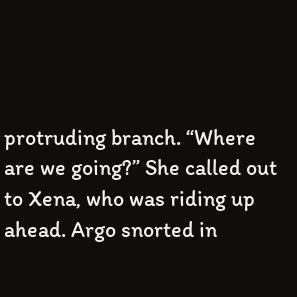protruding branch. “Where are we going?” She called out to Xena, who was riding up ahead. Argo snorted in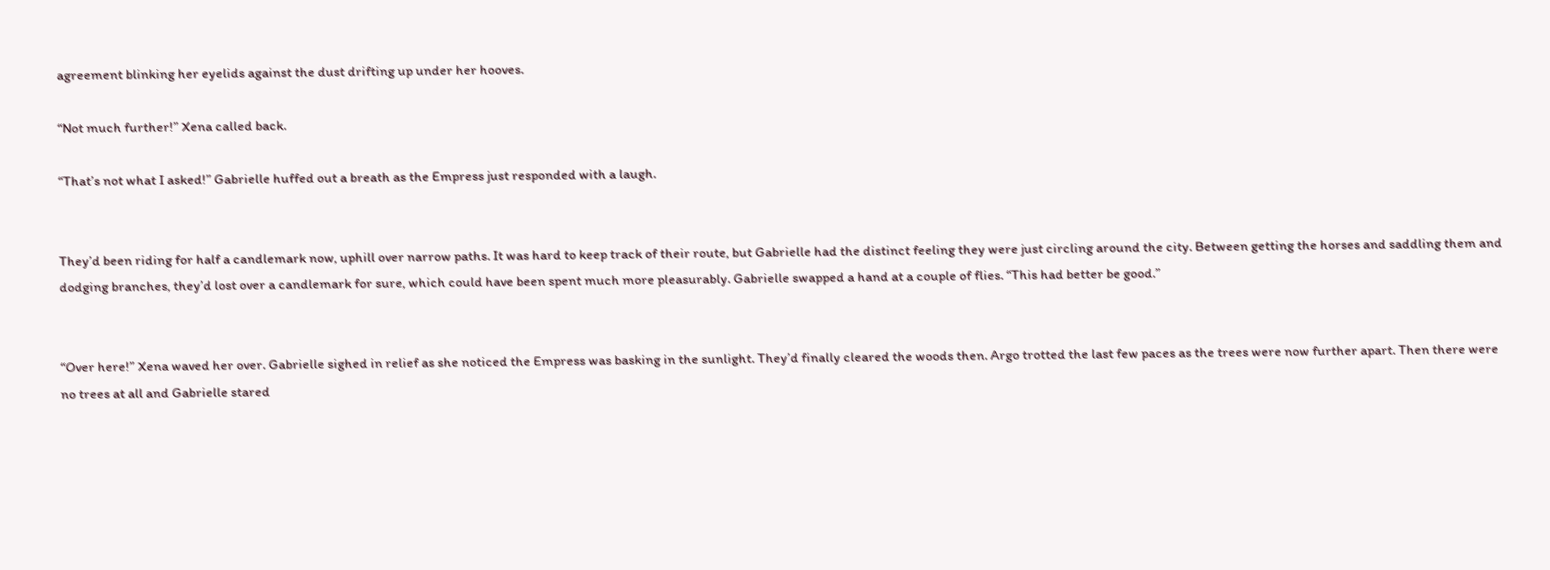agreement blinking her eyelids against the dust drifting up under her hooves.

“Not much further!” Xena called back.

“That’s not what I asked!” Gabrielle huffed out a breath as the Empress just responded with a laugh.


They’d been riding for half a candlemark now, uphill over narrow paths. It was hard to keep track of their route, but Gabrielle had the distinct feeling they were just circling around the city. Between getting the horses and saddling them and dodging branches, they’d lost over a candlemark for sure, which could have been spent much more pleasurably. Gabrielle swapped a hand at a couple of flies. “This had better be good.”


“Over here!” Xena waved her over. Gabrielle sighed in relief as she noticed the Empress was basking in the sunlight. They’d finally cleared the woods then. Argo trotted the last few paces as the trees were now further apart. Then there were no trees at all and Gabrielle stared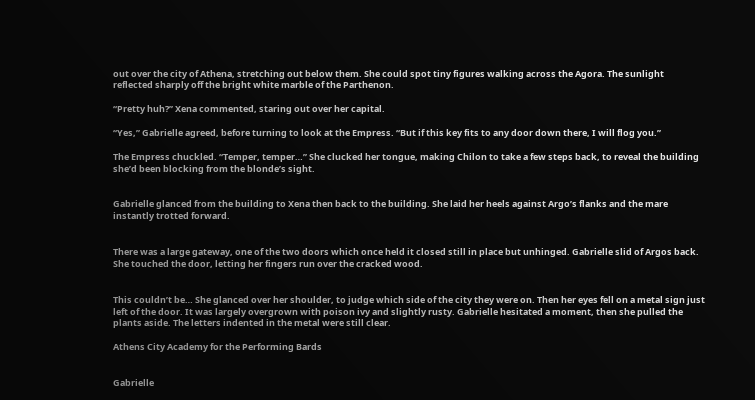out over the city of Athena, stretching out below them. She could spot tiny figures walking across the Agora. The sunlight reflected sharply off the bright white marble of the Parthenon.

“Pretty huh?” Xena commented, staring out over her capital.

“Yes,” Gabrielle agreed, before turning to look at the Empress. “But if this key fits to any door down there, I will flog you.”

The Empress chuckled. “Temper, temper…” She clucked her tongue, making Chilon to take a few steps back, to reveal the building she’d been blocking from the blonde’s sight.


Gabrielle glanced from the building to Xena then back to the building. She laid her heels against Argo’s flanks and the mare instantly trotted forward.


There was a large gateway, one of the two doors which once held it closed still in place but unhinged. Gabrielle slid of Argos back. She touched the door, letting her fingers run over the cracked wood.


This couldn’t be… She glanced over her shoulder, to judge which side of the city they were on. Then her eyes fell on a metal sign just left of the door. It was largely overgrown with poison ivy and slightly rusty. Gabrielle hesitated a moment, then she pulled the plants aside. The letters indented in the metal were still clear.

Athens City Academy for the Performing Bards


Gabrielle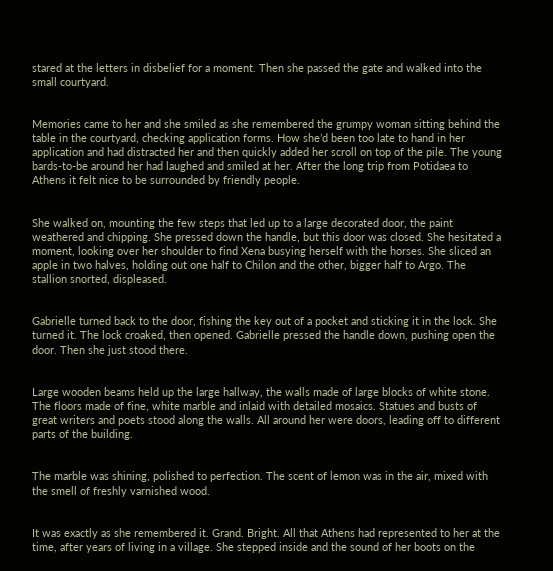stared at the letters in disbelief for a moment. Then she passed the gate and walked into the small courtyard.


Memories came to her and she smiled as she remembered the grumpy woman sitting behind the table in the courtyard, checking application forms. How she’d been too late to hand in her application and had distracted her and then quickly added her scroll on top of the pile. The young bards-to-be around her had laughed and smiled at her. After the long trip from Potidaea to Athens it felt nice to be surrounded by friendly people.


She walked on, mounting the few steps that led up to a large decorated door, the paint weathered and chipping. She pressed down the handle, but this door was closed. She hesitated a moment, looking over her shoulder to find Xena busying herself with the horses. She sliced an apple in two halves, holding out one half to Chilon and the other, bigger half to Argo. The stallion snorted, displeased.


Gabrielle turned back to the door, fishing the key out of a pocket and sticking it in the lock. She turned it. The lock croaked, then opened. Gabrielle pressed the handle down, pushing open the door. Then she just stood there.


Large wooden beams held up the large hallway, the walls made of large blocks of white stone. The floors made of fine, white marble and inlaid with detailed mosaics. Statues and busts of great writers and poets stood along the walls. All around her were doors, leading off to different parts of the building.


The marble was shining, polished to perfection. The scent of lemon was in the air, mixed with the smell of freshly varnished wood.


It was exactly as she remembered it. Grand. Bright. All that Athens had represented to her at the time, after years of living in a village. She stepped inside and the sound of her boots on the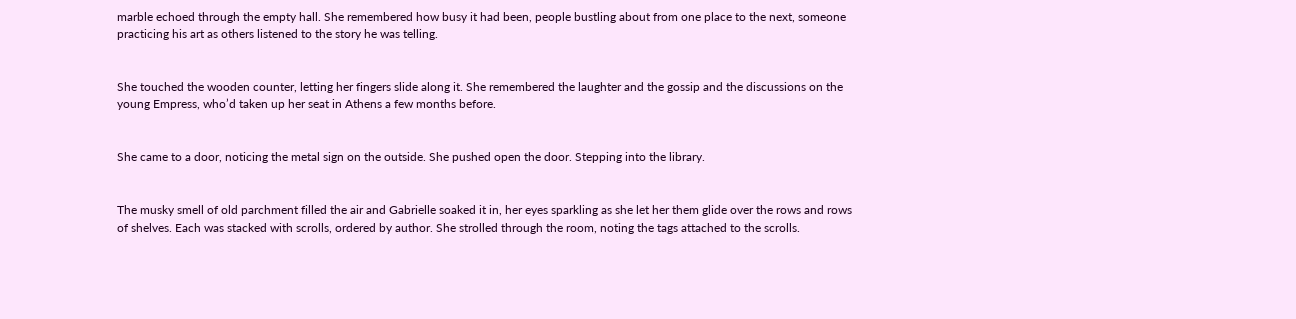marble echoed through the empty hall. She remembered how busy it had been, people bustling about from one place to the next, someone practicing his art as others listened to the story he was telling.


She touched the wooden counter, letting her fingers slide along it. She remembered the laughter and the gossip and the discussions on the young Empress, who’d taken up her seat in Athens a few months before.


She came to a door, noticing the metal sign on the outside. She pushed open the door. Stepping into the library.


The musky smell of old parchment filled the air and Gabrielle soaked it in, her eyes sparkling as she let her them glide over the rows and rows of shelves. Each was stacked with scrolls, ordered by author. She strolled through the room, noting the tags attached to the scrolls.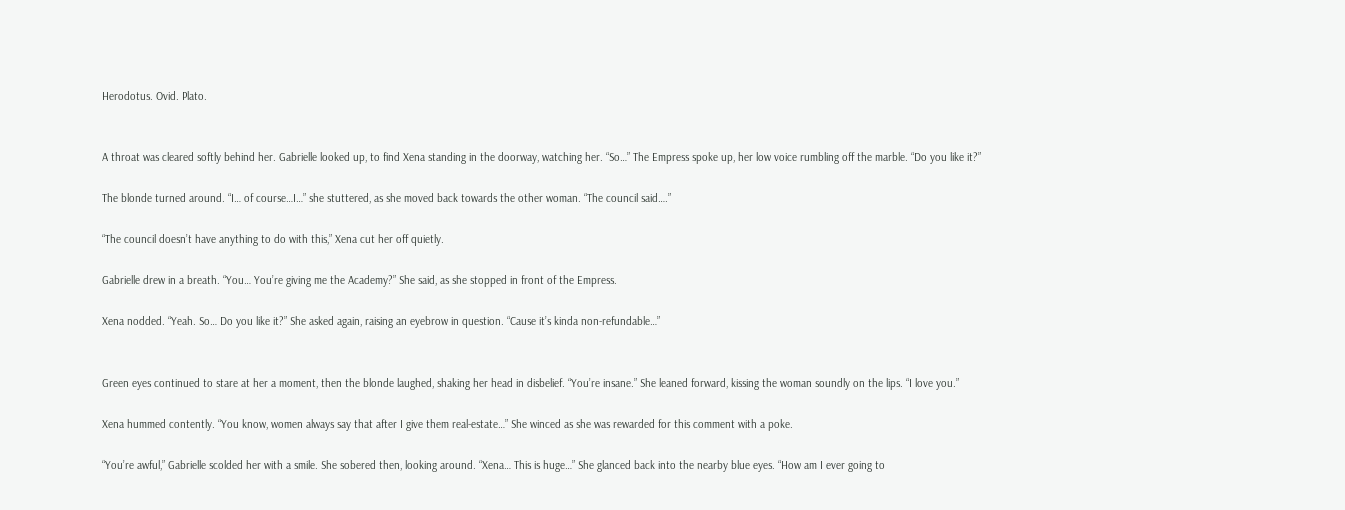Herodotus. Ovid. Plato.


A throat was cleared softly behind her. Gabrielle looked up, to find Xena standing in the doorway, watching her. “So…” The Empress spoke up, her low voice rumbling off the marble. “Do you like it?”

The blonde turned around. “I… of course…I…” she stuttered, as she moved back towards the other woman. “The council said….”

“The council doesn’t have anything to do with this,” Xena cut her off quietly.

Gabrielle drew in a breath. “You… You’re giving me the Academy?” She said, as she stopped in front of the Empress.

Xena nodded. “Yeah. So… Do you like it?” She asked again, raising an eyebrow in question. “Cause it’s kinda non-refundable…”


Green eyes continued to stare at her a moment, then the blonde laughed, shaking her head in disbelief. “You’re insane.” She leaned forward, kissing the woman soundly on the lips. “I love you.”

Xena hummed contently. “You know, women always say that after I give them real-estate…” She winced as she was rewarded for this comment with a poke.

“You’re awful,” Gabrielle scolded her with a smile. She sobered then, looking around. “Xena… This is huge…” She glanced back into the nearby blue eyes. “How am I ever going to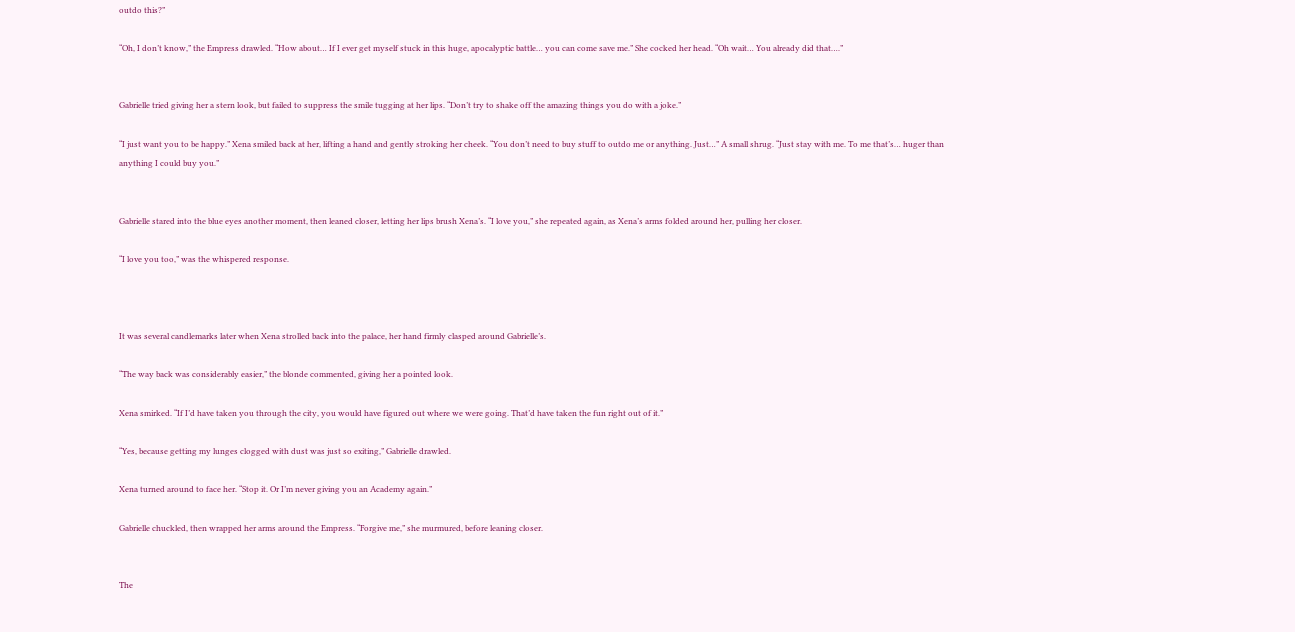outdo this?”

“Oh, I don’t know,” the Empress drawled. “How about… If I ever get myself stuck in this huge, apocalyptic battle… you can come save me.” She cocked her head. “Oh wait… You already did that….”


Gabrielle tried giving her a stern look, but failed to suppress the smile tugging at her lips. “Don’t try to shake off the amazing things you do with a joke.”

“I just want you to be happy.” Xena smiled back at her, lifting a hand and gently stroking her cheek. “You don’t need to buy stuff to outdo me or anything. Just…” A small shrug. “Just stay with me. To me that’s… huger than anything I could buy you.”


Gabrielle stared into the blue eyes another moment, then leaned closer, letting her lips brush Xena’s. “I love you,” she repeated again, as Xena’s arms folded around her, pulling her closer.

“I love you too,” was the whispered response.



It was several candlemarks later when Xena strolled back into the palace, her hand firmly clasped around Gabrielle’s.

“The way back was considerably easier,” the blonde commented, giving her a pointed look.

Xena smirked. “If I’d have taken you through the city, you would have figured out where we were going. That’d have taken the fun right out of it.”

“Yes, because getting my lunges clogged with dust was just so exiting,” Gabrielle drawled.

Xena turned around to face her. “Stop it. Or I’m never giving you an Academy again.”

Gabrielle chuckled, then wrapped her arms around the Empress. “Forgive me,” she murmured, before leaning closer.


The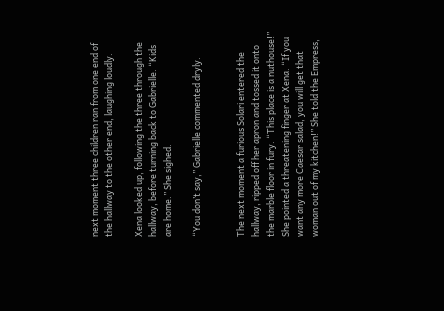next moment three children ran from one end of the hallway to the other end, laughing loudly.

Xena looked up, following the three through the hallway, before turning back to Gabrielle. “Kids are home.” She sighed.

“You don’t say,” Gabrielle commented dryly.


The next moment a furious Solari entered the hallway, ripped off her apron and tossed it onto the marble floor in fury. “This place is a nuthouse!” She pointed a threatening finger at Xena. “If you want any more Caesar salad, you will get that woman out of my kitchen!” She told the Empress,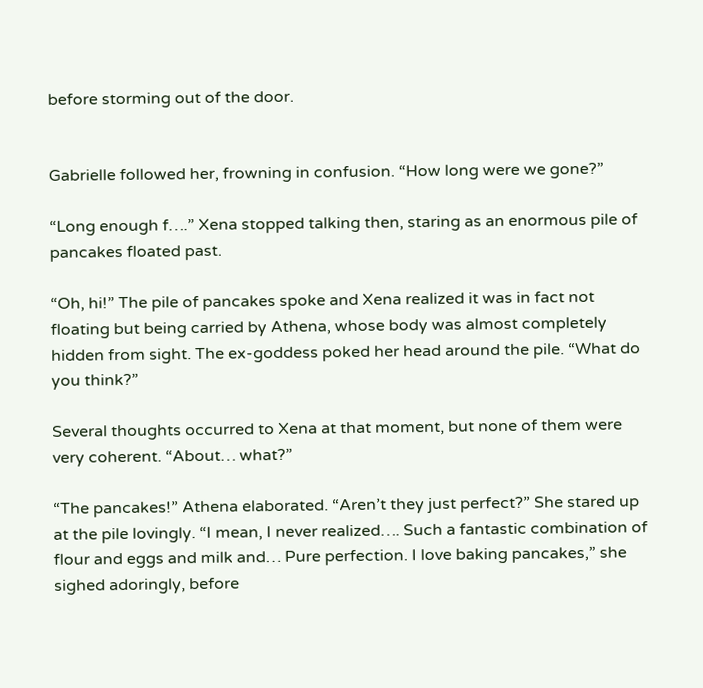before storming out of the door.


Gabrielle followed her, frowning in confusion. “How long were we gone?”

“Long enough f….” Xena stopped talking then, staring as an enormous pile of pancakes floated past.

“Oh, hi!” The pile of pancakes spoke and Xena realized it was in fact not floating but being carried by Athena, whose body was almost completely hidden from sight. The ex-goddess poked her head around the pile. “What do you think?”

Several thoughts occurred to Xena at that moment, but none of them were very coherent. “About… what?”

“The pancakes!” Athena elaborated. “Aren’t they just perfect?” She stared up at the pile lovingly. “I mean, I never realized…. Such a fantastic combination of flour and eggs and milk and… Pure perfection. I love baking pancakes,” she sighed adoringly, before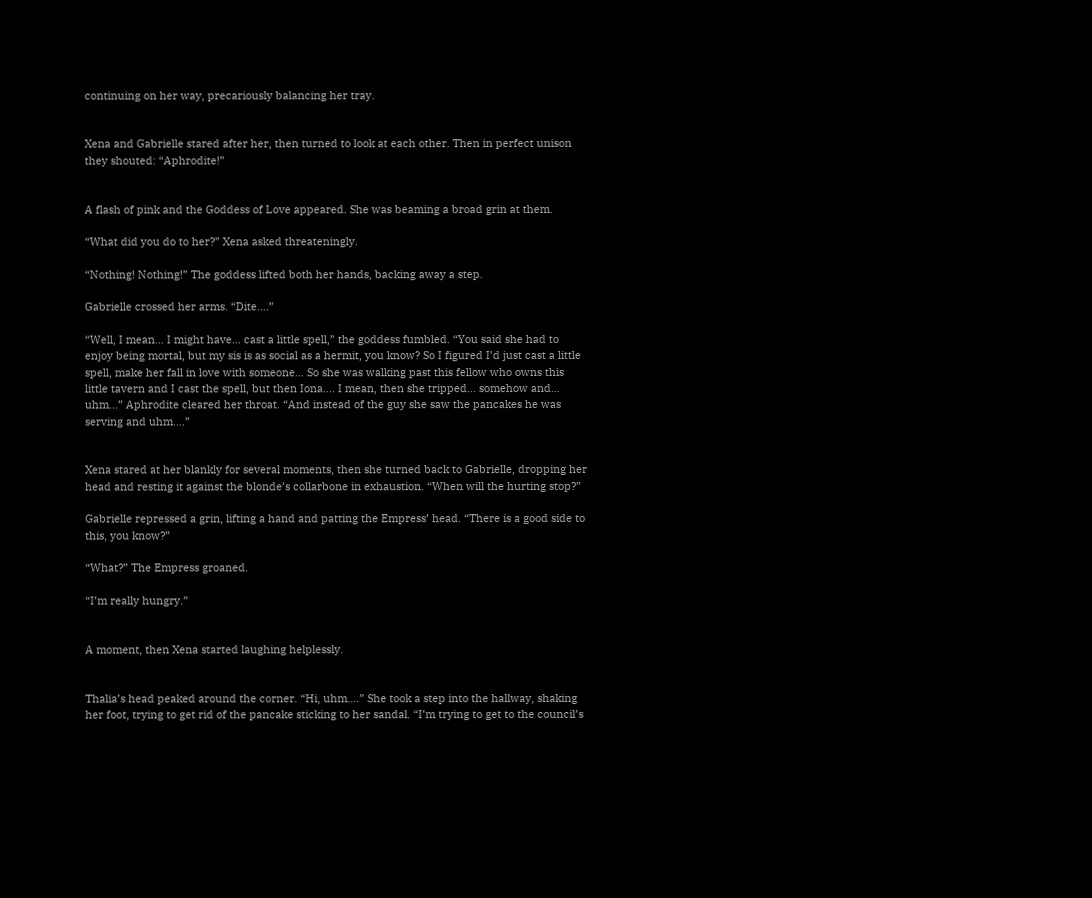continuing on her way, precariously balancing her tray.


Xena and Gabrielle stared after her, then turned to look at each other. Then in perfect unison they shouted: “Aphrodite!”


A flash of pink and the Goddess of Love appeared. She was beaming a broad grin at them.

“What did you do to her?” Xena asked threateningly.

“Nothing! Nothing!” The goddess lifted both her hands, backing away a step.

Gabrielle crossed her arms. “Dite….”

“Well, I mean… I might have… cast a little spell,” the goddess fumbled. “You said she had to enjoy being mortal, but my sis is as social as a hermit, you know? So I figured I’d just cast a little spell, make her fall in love with someone… So she was walking past this fellow who owns this little tavern and I cast the spell, but then Iona…. I mean, then she tripped… somehow and… uhm…” Aphrodite cleared her throat. “And instead of the guy she saw the pancakes he was serving and uhm….”


Xena stared at her blankly for several moments, then she turned back to Gabrielle, dropping her head and resting it against the blonde’s collarbone in exhaustion. “When will the hurting stop?”

Gabrielle repressed a grin, lifting a hand and patting the Empress’ head. “There is a good side to this, you know?”

“What?” The Empress groaned.

“I’m really hungry.”


A moment, then Xena started laughing helplessly.


Thalia’s head peaked around the corner. “Hi, uhm….” She took a step into the hallway, shaking her foot, trying to get rid of the pancake sticking to her sandal. “I’m trying to get to the council’s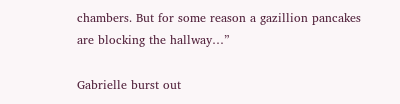chambers. But for some reason a gazillion pancakes are blocking the hallway…”

Gabrielle burst out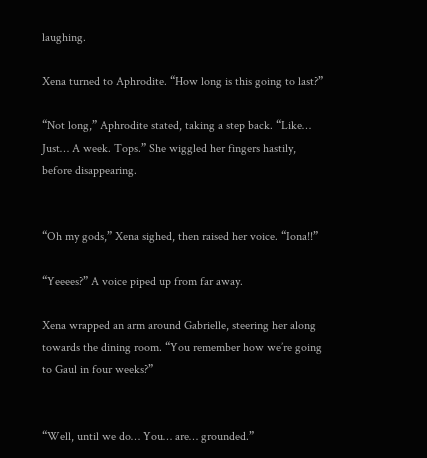laughing.

Xena turned to Aphrodite. “How long is this going to last?”

“Not long,” Aphrodite stated, taking a step back. “Like… Just… A week. Tops.” She wiggled her fingers hastily, before disappearing.


“Oh my gods,” Xena sighed, then raised her voice. “Iona!!”

“Yeeees?” A voice piped up from far away.

Xena wrapped an arm around Gabrielle, steering her along towards the dining room. “You remember how we’re going to Gaul in four weeks?”


“Well, until we do… You… are… grounded.”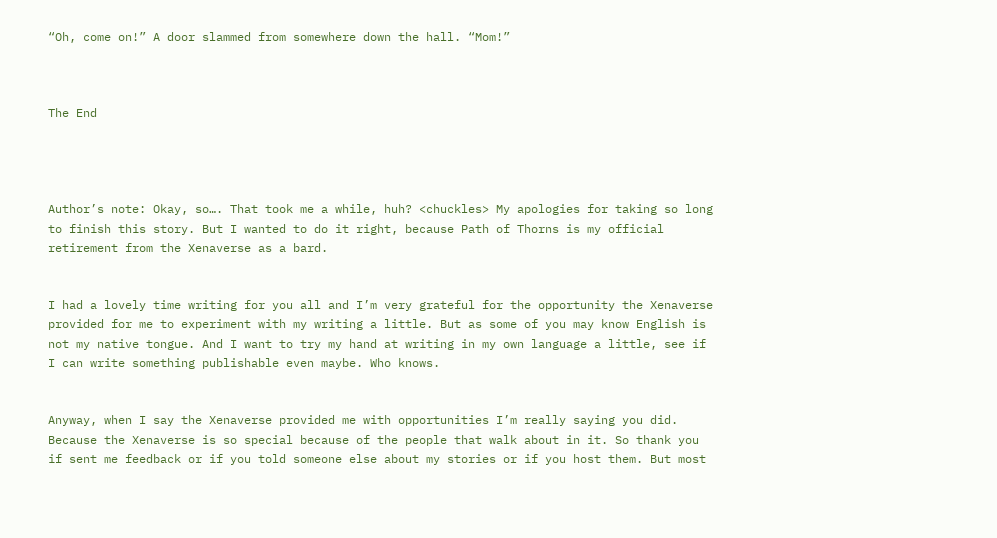“Oh, come on!” A door slammed from somewhere down the hall. “Mom!”



The End




Author’s note: Okay, so…. That took me a while, huh? <chuckles> My apologies for taking so long to finish this story. But I wanted to do it right, because Path of Thorns is my official retirement from the Xenaverse as a bard.


I had a lovely time writing for you all and I’m very grateful for the opportunity the Xenaverse provided for me to experiment with my writing a little. But as some of you may know English is not my native tongue. And I want to try my hand at writing in my own language a little, see if I can write something publishable even maybe. Who knows.


Anyway, when I say the Xenaverse provided me with opportunities I’m really saying you did. Because the Xenaverse is so special because of the people that walk about in it. So thank you if sent me feedback or if you told someone else about my stories or if you host them. But most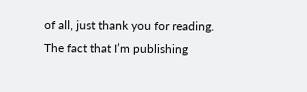of all, just thank you for reading. The fact that I’m publishing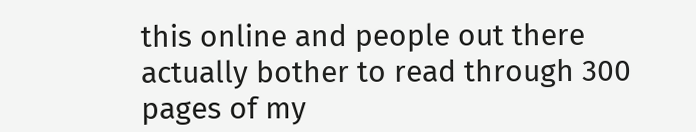this online and people out there actually bother to read through 300 pages of my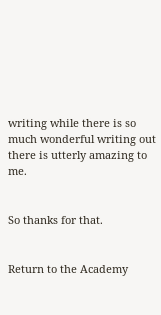writing while there is so much wonderful writing out there is utterly amazing to me.


So thanks for that.


Return to the Academy